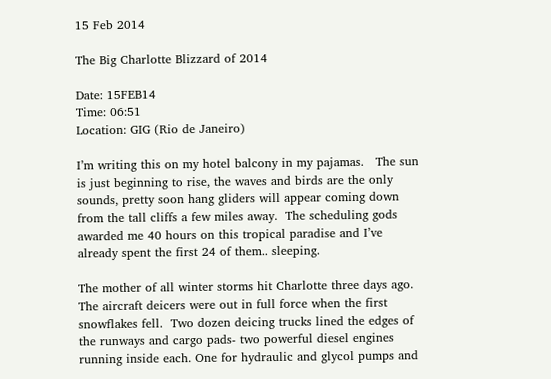15 Feb 2014

The Big Charlotte Blizzard of 2014

Date: 15FEB14
Time: 06:51
Location: GIG (Rio de Janeiro)

I’m writing this on my hotel balcony in my pajamas.   The sun is just beginning to rise, the waves and birds are the only sounds, pretty soon hang gliders will appear coming down from the tall cliffs a few miles away.  The scheduling gods awarded me 40 hours on this tropical paradise and I’ve already spent the first 24 of them.. sleeping.

The mother of all winter storms hit Charlotte three days ago.  The aircraft deicers were out in full force when the first snowflakes fell.  Two dozen deicing trucks lined the edges of the runways and cargo pads- two powerful diesel engines running inside each. One for hydraulic and glycol pumps and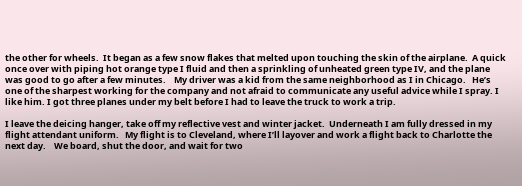the other for wheels.  It began as a few snow flakes that melted upon touching the skin of the airplane.  A quick once over with piping hot orange type I fluid and then a sprinkling of unheated green type IV, and the plane was good to go after a few minutes.    My driver was a kid from the same neighborhood as I in Chicago.   He’s one of the sharpest working for the company and not afraid to communicate any useful advice while I spray. I like him. I got three planes under my belt before I had to leave the truck to work a trip.

I leave the deicing hanger, take off my reflective vest and winter jacket.  Underneath I am fully dressed in my flight attendant uniform.   My flight is to Cleveland, where I’ll layover and work a flight back to Charlotte the next day.    We board, shut the door, and wait for two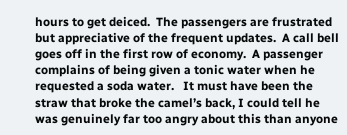hours to get deiced.  The passengers are frustrated but appreciative of the frequent updates.  A call bell goes off in the first row of economy.  A passenger complains of being given a tonic water when he requested a soda water.   It must have been the straw that broke the camel’s back, I could tell he was genuinely far too angry about this than anyone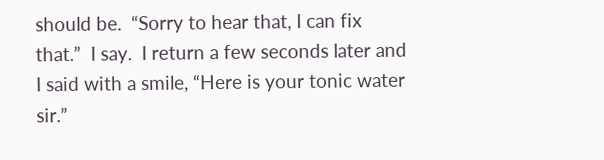should be.  “Sorry to hear that, I can fix that.”  I say.  I return a few seconds later and I said with a smile, “Here is your tonic water sir.”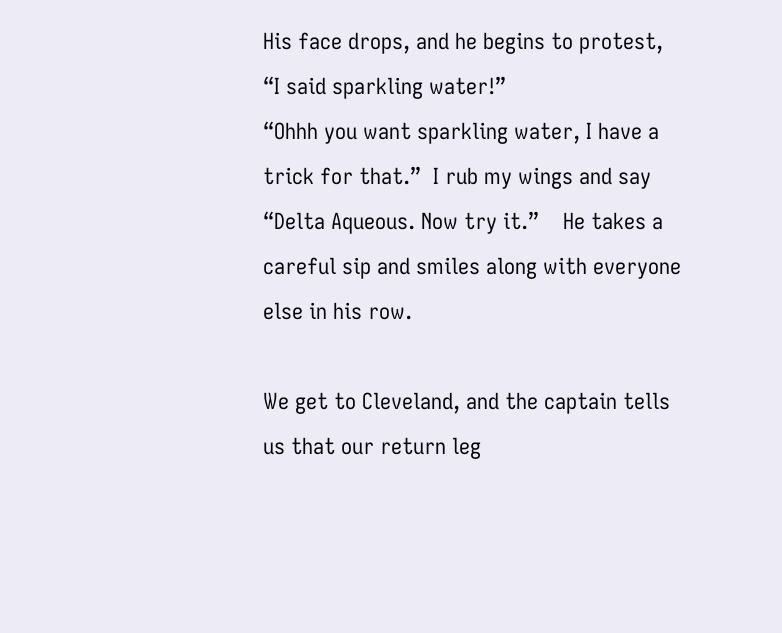His face drops, and he begins to protest,  “I said sparkling water!”
“Ohhh you want sparkling water, I have a trick for that.”  I rub my wings and say “Delta Aqueous. Now try it.”    He takes a careful sip and smiles along with everyone else in his row.

We get to Cleveland, and the captain tells us that our return leg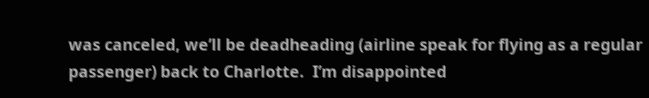was canceled, we’ll be deadheading (airline speak for flying as a regular passenger) back to Charlotte.  I’m disappointed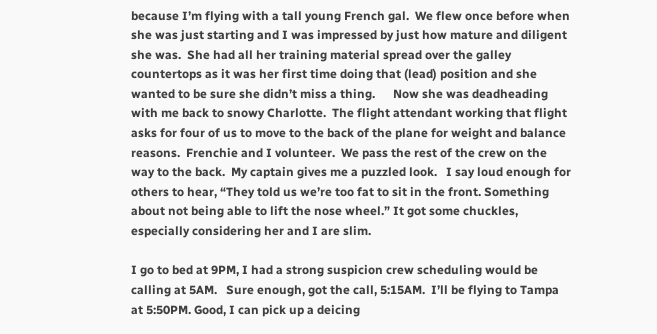because I’m flying with a tall young French gal.  We flew once before when she was just starting and I was impressed by just how mature and diligent she was.  She had all her training material spread over the galley countertops as it was her first time doing that (lead) position and she wanted to be sure she didn’t miss a thing.      Now she was deadheading with me back to snowy Charlotte.  The flight attendant working that flight asks for four of us to move to the back of the plane for weight and balance reasons.  Frenchie and I volunteer.  We pass the rest of the crew on the way to the back.  My captain gives me a puzzled look.   I say loud enough for others to hear, “They told us we’re too fat to sit in the front. Something about not being able to lift the nose wheel.” It got some chuckles, especially considering her and I are slim.

I go to bed at 9PM, I had a strong suspicion crew scheduling would be calling at 5AM.   Sure enough, got the call, 5:15AM.  I’ll be flying to Tampa at 5:50PM. Good, I can pick up a deicing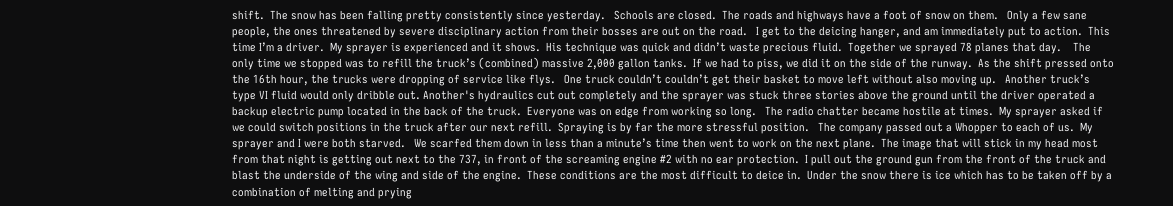shift.  The snow has been falling pretty consistently since yesterday.   Schools are closed.  The roads and highways have a foot of snow on them.   Only a few sane people, the ones threatened by severe disciplinary action from their bosses are out on the road.   I get to the deicing hanger, and am immediately put to action.  This time I’m a driver.  My sprayer is experienced and it shows.  His technique was quick and didn’t waste precious fluid.  Together we sprayed 78 planes that day.    The only time we stopped was to refill the truck’s (combined) massive 2,000 gallon tanks.  If we had to piss, we did it on the side of the runway.  As the shift pressed onto the 16th hour, the trucks were dropping of service like flys.   One truck couldn’t couldn’t get their basket to move left without also moving up.   Another truck’s type VI fluid would only dribble out. Another's hydraulics cut out completely and the sprayer was stuck three stories above the ground until the driver operated a backup electric pump located in the back of the truck.  Everyone was on edge from working so long.   The radio chatter became hostile at times.  My sprayer asked if we could switch positions in the truck after our next refill.  Spraying is by far the more stressful position.   The company passed out a Whopper to each of us.  My sprayer and I were both starved.   We scarfed them down in less than a minute’s time then went to work on the next plane.  The image that will stick in my head most from that night is getting out next to the 737, in front of the screaming engine #2 with no ear protection.  I pull out the ground gun from the front of the truck and blast the underside of the wing and side of the engine.  These conditions are the most difficult to deice in.  Under the snow there is ice which has to be taken off by a combination of melting and prying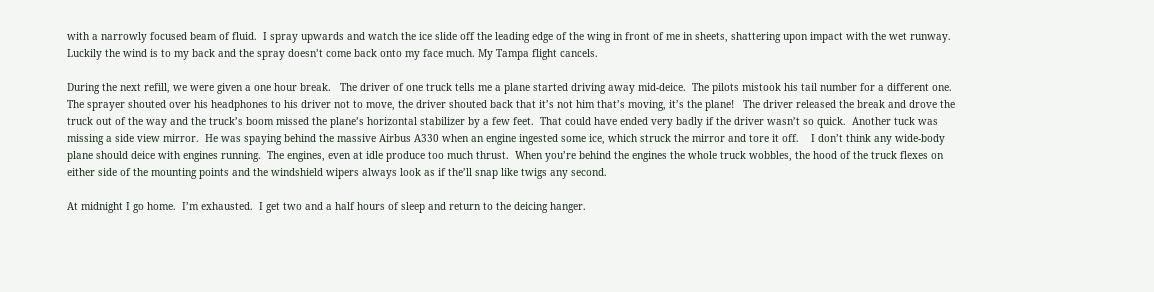with a narrowly focused beam of fluid.  I spray upwards and watch the ice slide off the leading edge of the wing in front of me in sheets, shattering upon impact with the wet runway.  Luckily the wind is to my back and the spray doesn’t come back onto my face much. My Tampa flight cancels.

During the next refill, we were given a one hour break.   The driver of one truck tells me a plane started driving away mid-deice.  The pilots mistook his tail number for a different one.   The sprayer shouted over his headphones to his driver not to move, the driver shouted back that it’s not him that’s moving, it’s the plane!   The driver released the break and drove the truck out of the way and the truck’s boom missed the plane’s horizontal stabilizer by a few feet.  That could have ended very badly if the driver wasn’t so quick.  Another tuck was missing a side view mirror.  He was spaying behind the massive Airbus A330 when an engine ingested some ice, which struck the mirror and tore it off.    I don’t think any wide-body plane should deice with engines running.  The engines, even at idle produce too much thrust.  When you’re behind the engines the whole truck wobbles, the hood of the truck flexes on either side of the mounting points and the windshield wipers always look as if the’ll snap like twigs any second.

At midnight I go home.  I’m exhausted.  I get two and a half hours of sleep and return to the deicing hanger.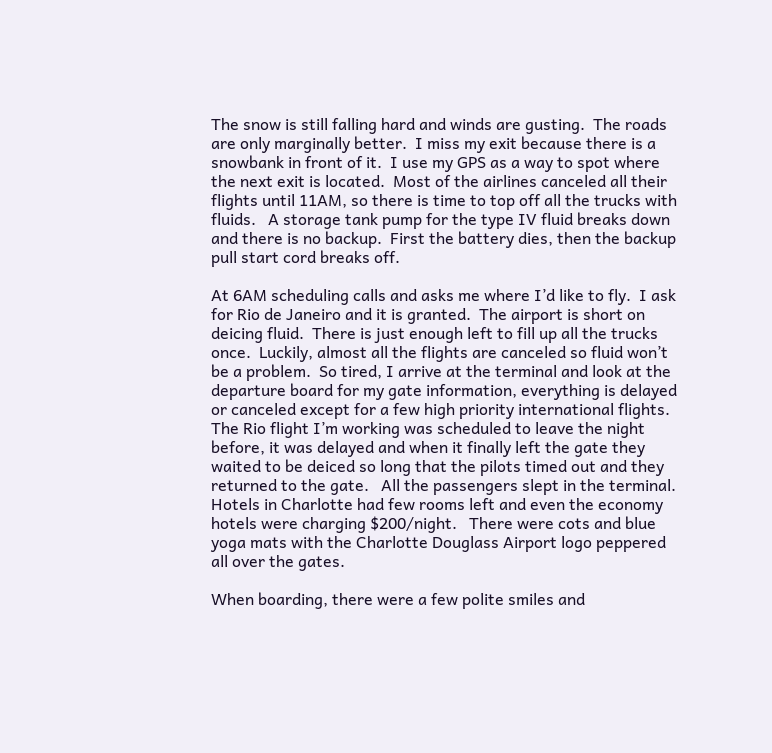The snow is still falling hard and winds are gusting.  The roads are only marginally better.  I miss my exit because there is a snowbank in front of it.  I use my GPS as a way to spot where the next exit is located.  Most of the airlines canceled all their flights until 11AM, so there is time to top off all the trucks with fluids.   A storage tank pump for the type IV fluid breaks down and there is no backup.  First the battery dies, then the backup pull start cord breaks off.

At 6AM scheduling calls and asks me where I’d like to fly.  I ask for Rio de Janeiro and it is granted.  The airport is short on deicing fluid.  There is just enough left to fill up all the trucks once.  Luckily, almost all the flights are canceled so fluid won’t be a problem.  So tired, I arrive at the terminal and look at the departure board for my gate information, everything is delayed or canceled except for a few high priority international flights. The Rio flight I’m working was scheduled to leave the night before, it was delayed and when it finally left the gate they waited to be deiced so long that the pilots timed out and they returned to the gate.   All the passengers slept in the terminal.  Hotels in Charlotte had few rooms left and even the economy hotels were charging $200/night.   There were cots and blue yoga mats with the Charlotte Douglass Airport logo peppered all over the gates.

When boarding, there were a few polite smiles and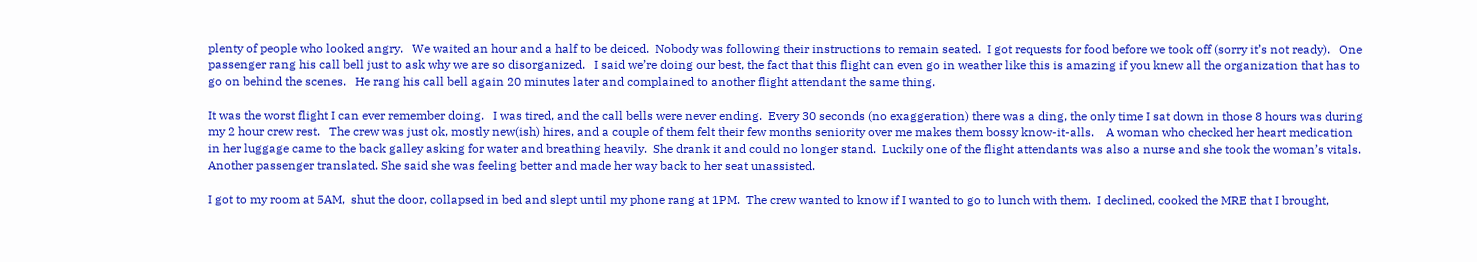plenty of people who looked angry.   We waited an hour and a half to be deiced.  Nobody was following their instructions to remain seated.  I got requests for food before we took off (sorry it’s not ready).   One passenger rang his call bell just to ask why we are so disorganized.   I said we’re doing our best, the fact that this flight can even go in weather like this is amazing if you knew all the organization that has to go on behind the scenes.   He rang his call bell again 20 minutes later and complained to another flight attendant the same thing.

It was the worst flight I can ever remember doing.   I was tired, and the call bells were never ending.  Every 30 seconds (no exaggeration) there was a ding, the only time I sat down in those 8 hours was during my 2 hour crew rest.   The crew was just ok, mostly new(ish) hires, and a couple of them felt their few months seniority over me makes them bossy know-it-alls.    A woman who checked her heart medication in her luggage came to the back galley asking for water and breathing heavily.  She drank it and could no longer stand.  Luckily one of the flight attendants was also a nurse and she took the woman’s vitals.  Another passenger translated. She said she was feeling better and made her way back to her seat unassisted.

I got to my room at 5AM,  shut the door, collapsed in bed and slept until my phone rang at 1PM.  The crew wanted to know if I wanted to go to lunch with them.  I declined, cooked the MRE that I brought,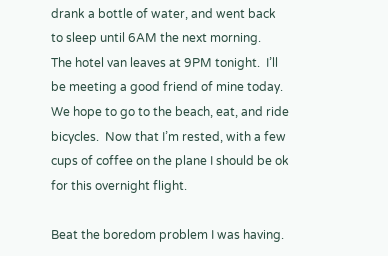drank a bottle of water, and went back to sleep until 6AM the next morning.    The hotel van leaves at 9PM tonight.  I’ll be meeting a good friend of mine today. We hope to go to the beach, eat, and ride bicycles.  Now that I’m rested, with a few cups of coffee on the plane I should be ok for this overnight flight.

Beat the boredom problem I was having.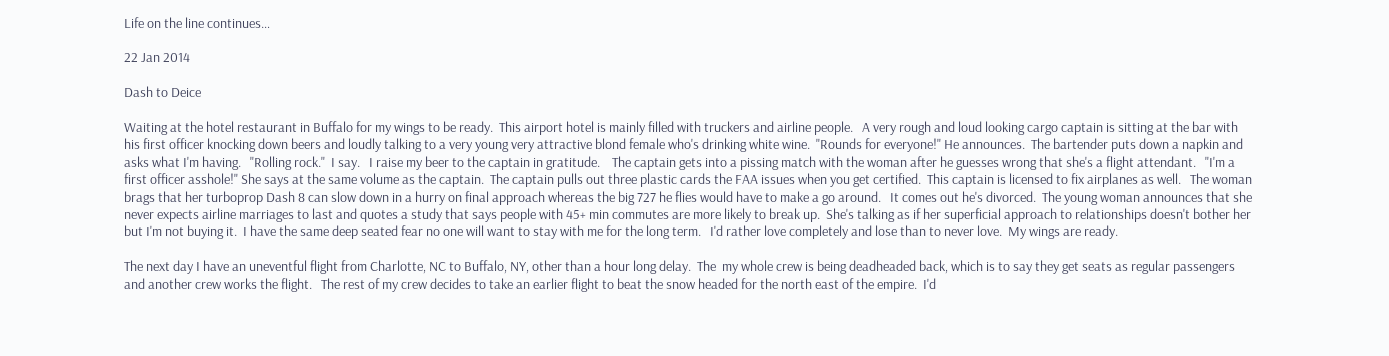Life on the line continues…

22 Jan 2014

Dash to Deice

Waiting at the hotel restaurant in Buffalo for my wings to be ready.  This airport hotel is mainly filled with truckers and airline people.   A very rough and loud looking cargo captain is sitting at the bar with his first officer knocking down beers and loudly talking to a very young very attractive blond female who's drinking white wine.  "Rounds for everyone!" He announces.  The bartender puts down a napkin and asks what I'm having.   "Rolling rock."  I say.   I raise my beer to the captain in gratitude.    The captain gets into a pissing match with the woman after he guesses wrong that she's a flight attendant.   "I'm a first officer asshole!" She says at the same volume as the captain.  The captain pulls out three plastic cards the FAA issues when you get certified.  This captain is licensed to fix airplanes as well.   The woman brags that her turboprop Dash 8 can slow down in a hurry on final approach whereas the big 727 he flies would have to make a go around.   It comes out he's divorced.  The young woman announces that she never expects airline marriages to last and quotes a study that says people with 45+ min commutes are more likely to break up.  She's talking as if her superficial approach to relationships doesn't bother her but I'm not buying it.  I have the same deep seated fear no one will want to stay with me for the long term.   I'd rather love completely and lose than to never love.  My wings are ready.

The next day I have an uneventful flight from Charlotte, NC to Buffalo, NY, other than a hour long delay.  The  my whole crew is being deadheaded back, which is to say they get seats as regular passengers and another crew works the flight.   The rest of my crew decides to take an earlier flight to beat the snow headed for the north east of the empire.  I'd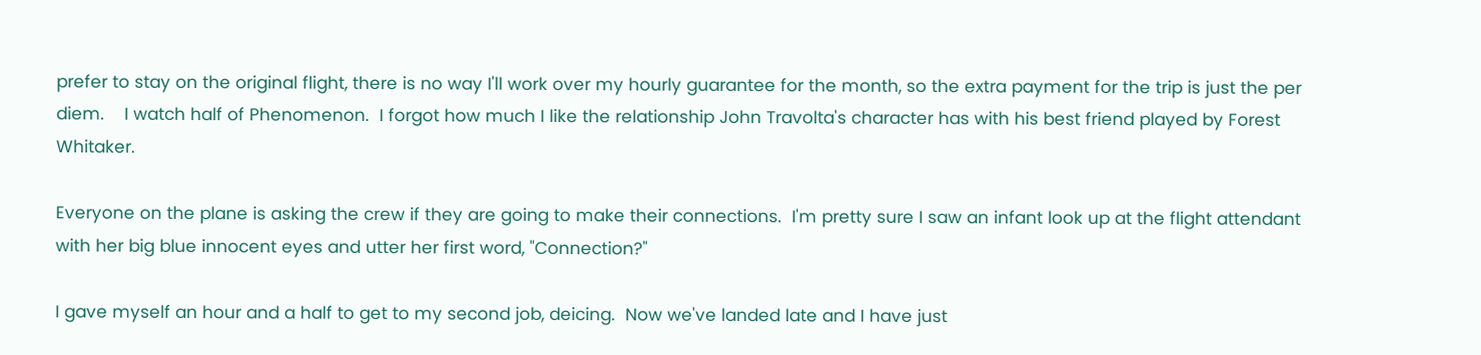prefer to stay on the original flight, there is no way I'll work over my hourly guarantee for the month, so the extra payment for the trip is just the per diem.    I watch half of Phenomenon.  I forgot how much I like the relationship John Travolta's character has with his best friend played by Forest Whitaker.

Everyone on the plane is asking the crew if they are going to make their connections.  I'm pretty sure I saw an infant look up at the flight attendant with her big blue innocent eyes and utter her first word, "Connection?"

I gave myself an hour and a half to get to my second job, deicing.  Now we've landed late and I have just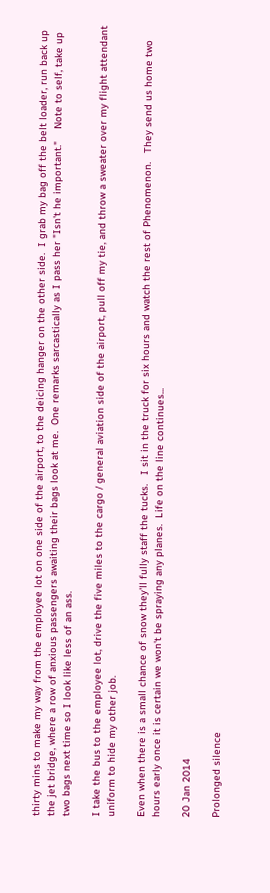thirty mins to make my way from the employee lot on one side of the airport, to the deicing hanger on the other side.  I grab my bag off the belt loader, run back up the jet bridge, where a row of anxious passengers awaiting their bags look at me.  One remarks sarcastically as I pass her "Isn't he important."    Note to self, take up two bags next time so I look like less of an ass.

I take the bus to the employee lot, drive the five miles to the cargo / general aviation side of the airport, pull off my tie, and throw a sweater over my flight attendant uniform to hide my other job.

Even when there is a small chance of snow they'll fully staff the tucks.   I sit in the truck for six hours and watch the rest of Phenomenon.   They send us home two hours early once it is certain we won't be spraying any planes.  Life on the line continues...

20 Jan 2014

Prolonged silence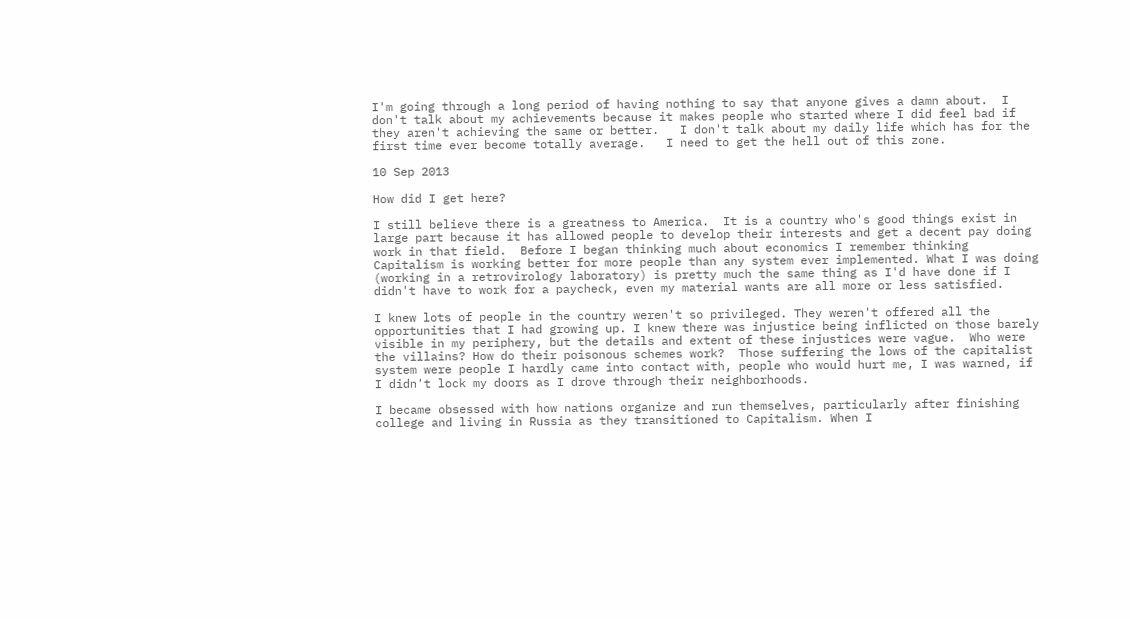I'm going through a long period of having nothing to say that anyone gives a damn about.  I don't talk about my achievements because it makes people who started where I did feel bad if they aren't achieving the same or better.   I don't talk about my daily life which has for the first time ever become totally average.   I need to get the hell out of this zone.

10 Sep 2013

How did I get here?

I still believe there is a greatness to America.  It is a country who's good things exist in large part because it has allowed people to develop their interests and get a decent pay doing work in that field.  Before I began thinking much about economics I remember thinking Capitalism is working better for more people than any system ever implemented. What I was doing (working in a retrovirology laboratory) is pretty much the same thing as I'd have done if I didn't have to work for a paycheck, even my material wants are all more or less satisfied.

I knew lots of people in the country weren't so privileged. They weren't offered all the opportunities that I had growing up. I knew there was injustice being inflicted on those barely visible in my periphery, but the details and extent of these injustices were vague.  Who were the villains? How do their poisonous schemes work?  Those suffering the lows of the capitalist system were people I hardly came into contact with, people who would hurt me, I was warned, if I didn't lock my doors as I drove through their neighborhoods.

I became obsessed with how nations organize and run themselves, particularly after finishing college and living in Russia as they transitioned to Capitalism. When I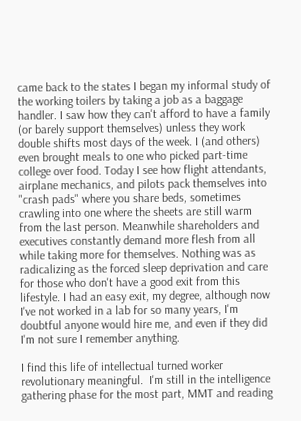came back to the states I began my informal study of the working toilers by taking a job as a baggage handler. I saw how they can't afford to have a family (or barely support themselves) unless they work double shifts most days of the week. I (and others) even brought meals to one who picked part-time college over food. Today I see how flight attendants, airplane mechanics, and pilots pack themselves into "crash pads" where you share beds, sometimes crawling into one where the sheets are still warm from the last person. Meanwhile shareholders and executives constantly demand more flesh from all while taking more for themselves. Nothing was as radicalizing as the forced sleep deprivation and care for those who don't have a good exit from this lifestyle. I had an easy exit, my degree, although now I've not worked in a lab for so many years, I'm doubtful anyone would hire me, and even if they did I'm not sure I remember anything.

I find this life of intellectual turned worker revolutionary meaningful.  I'm still in the intelligence gathering phase for the most part, MMT and reading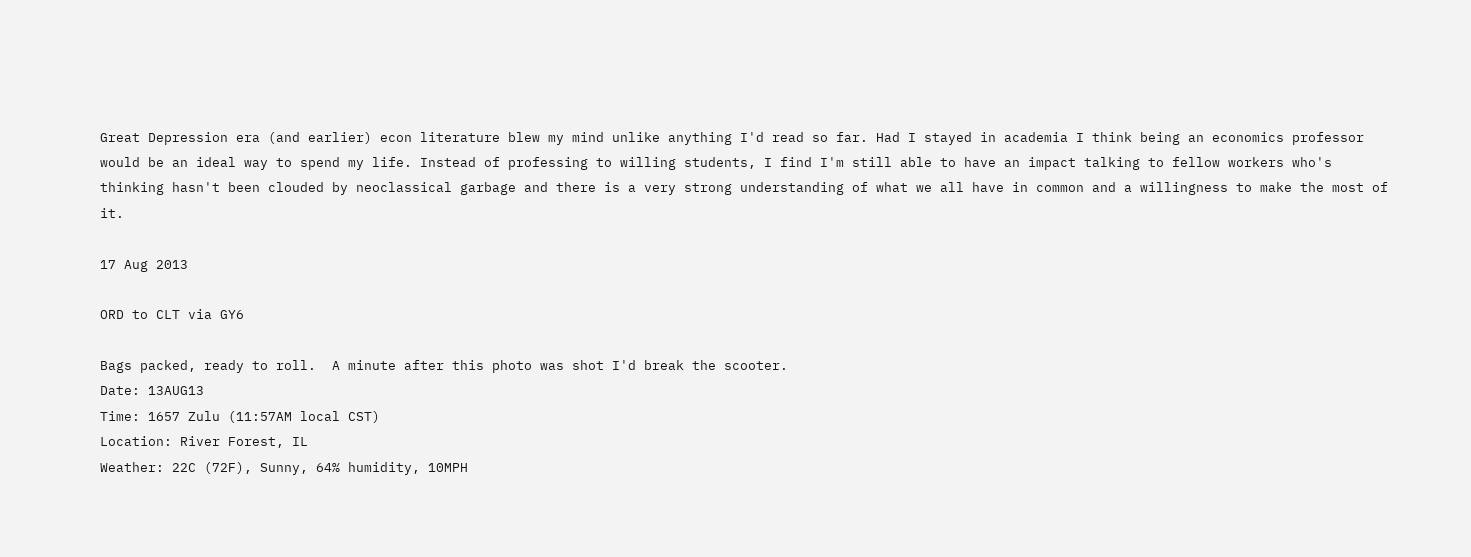Great Depression era (and earlier) econ literature blew my mind unlike anything I'd read so far. Had I stayed in academia I think being an economics professor would be an ideal way to spend my life. Instead of professing to willing students, I find I'm still able to have an impact talking to fellow workers who's thinking hasn't been clouded by neoclassical garbage and there is a very strong understanding of what we all have in common and a willingness to make the most of it.

17 Aug 2013

ORD to CLT via GY6

Bags packed, ready to roll.  A minute after this photo was shot I'd break the scooter.
Date: 13AUG13
Time: 1657 Zulu (11:57AM local CST)
Location: River Forest, IL
Weather: 22C (72F), Sunny, 64% humidity, 10MPH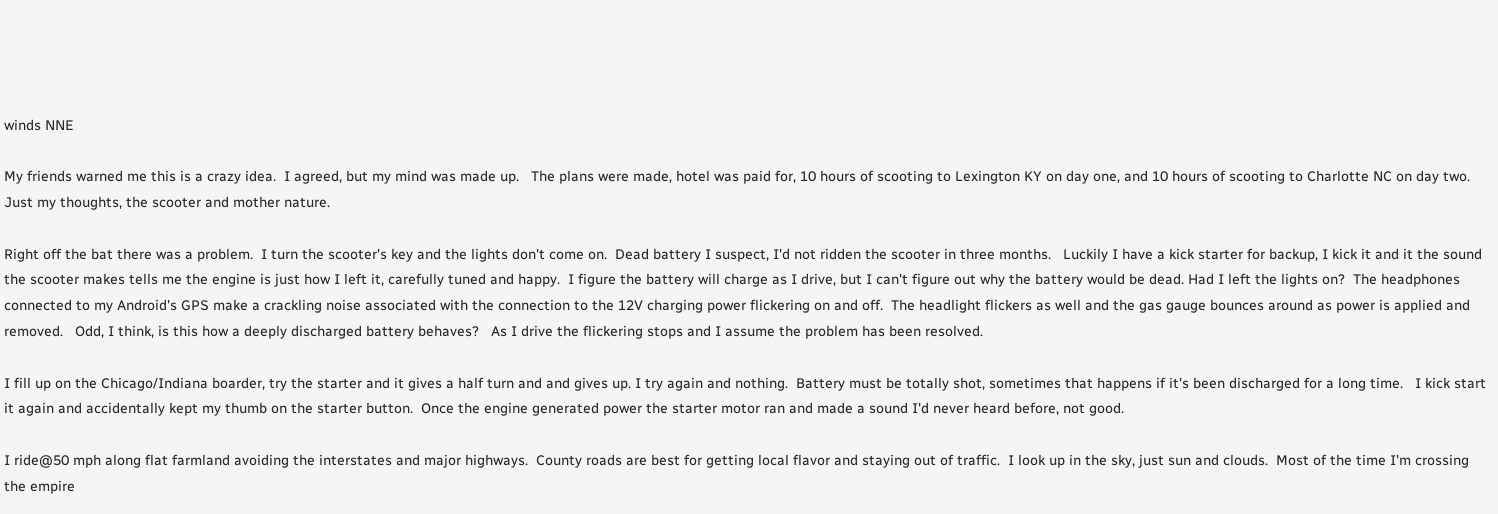winds NNE

My friends warned me this is a crazy idea.  I agreed, but my mind was made up.   The plans were made, hotel was paid for, 10 hours of scooting to Lexington KY on day one, and 10 hours of scooting to Charlotte NC on day two.  Just my thoughts, the scooter and mother nature.

Right off the bat there was a problem.  I turn the scooter's key and the lights don't come on.  Dead battery I suspect, I'd not ridden the scooter in three months.   Luckily I have a kick starter for backup, I kick it and it the sound the scooter makes tells me the engine is just how I left it, carefully tuned and happy.  I figure the battery will charge as I drive, but I can't figure out why the battery would be dead. Had I left the lights on?  The headphones connected to my Android's GPS make a crackling noise associated with the connection to the 12V charging power flickering on and off.  The headlight flickers as well and the gas gauge bounces around as power is applied and removed.   Odd, I think, is this how a deeply discharged battery behaves?   As I drive the flickering stops and I assume the problem has been resolved.

I fill up on the Chicago/Indiana boarder, try the starter and it gives a half turn and and gives up. I try again and nothing.  Battery must be totally shot, sometimes that happens if it's been discharged for a long time.   I kick start it again and accidentally kept my thumb on the starter button.  Once the engine generated power the starter motor ran and made a sound I'd never heard before, not good.

I ride@50 mph along flat farmland avoiding the interstates and major highways.  County roads are best for getting local flavor and staying out of traffic.  I look up in the sky, just sun and clouds.  Most of the time I'm crossing the empire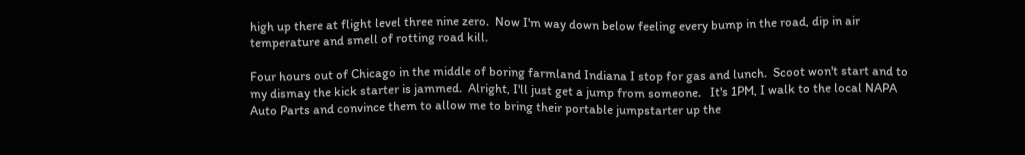high up there at flight level three nine zero.  Now I'm way down below feeling every bump in the road, dip in air temperature and smell of rotting road kill.

Four hours out of Chicago in the middle of boring farmland Indiana I stop for gas and lunch.  Scoot won't start and to my dismay the kick starter is jammed.  Alright, I'll just get a jump from someone.   It's 1PM, I walk to the local NAPA Auto Parts and convince them to allow me to bring their portable jumpstarter up the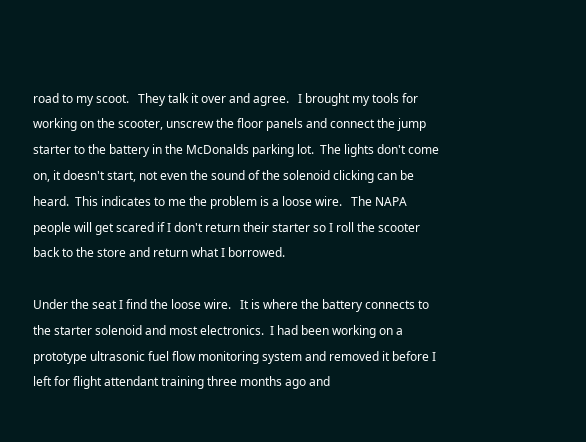road to my scoot.   They talk it over and agree.   I brought my tools for working on the scooter, unscrew the floor panels and connect the jump starter to the battery in the McDonalds parking lot.  The lights don't come on, it doesn't start, not even the sound of the solenoid clicking can be heard.  This indicates to me the problem is a loose wire.   The NAPA people will get scared if I don't return their starter so I roll the scooter back to the store and return what I borrowed.

Under the seat I find the loose wire.   It is where the battery connects to the starter solenoid and most electronics.  I had been working on a prototype ultrasonic fuel flow monitoring system and removed it before I left for flight attendant training three months ago and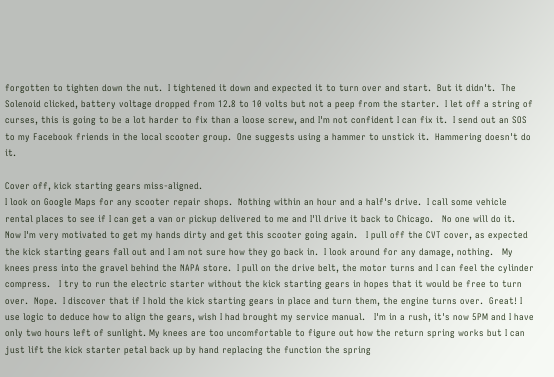forgotten to tighten down the nut.  I tightened it down and expected it to turn over and start.  But it didn't.  The Solenoid clicked, battery voltage dropped from 12.8 to 10 volts but not a peep from the starter.  I let off a string of curses, this is going to be a lot harder to fix than a loose screw, and I'm not confident I can fix it.  I send out an SOS to my Facebook friends in the local scooter group.  One suggests using a hammer to unstick it.  Hammering doesn't do it.

Cover off, kick starting gears miss-aligned.
I look on Google Maps for any scooter repair shops.  Nothing within an hour and a half's drive.  I call some vehicle rental places to see if I can get a van or pickup delivered to me and I'll drive it back to Chicago.   No one will do it.  Now I'm very motivated to get my hands dirty and get this scooter going again.   I pull off the CVT cover, as expected the kick starting gears fall out and I am not sure how they go back in.  I look around for any damage, nothing.   My knees press into the gravel behind the NAPA store.  I pull on the drive belt, the motor turns and I can feel the cylinder compress.   I try to run the electric starter without the kick starting gears in hopes that it would be free to turn over.  Nope.  I discover that if I hold the kick starting gears in place and turn them, the engine turns over.  Great! I use logic to deduce how to align the gears, wish I had brought my service manual.   I'm in a rush, it's now 5PM and I have only two hours left of sunlight. My knees are too uncomfortable to figure out how the return spring works but I can just lift the kick starter petal back up by hand replacing the function the spring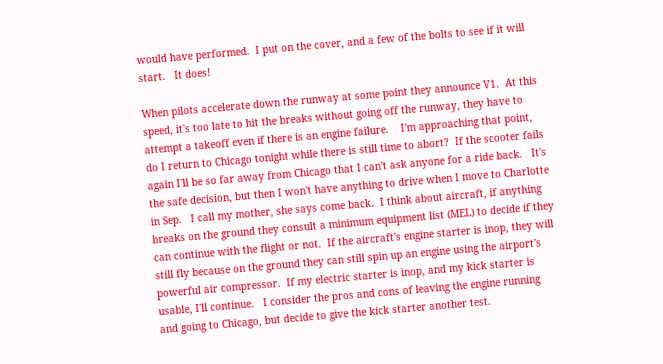would have performed.  I put on the cover, and a few of the bolts to see if it will start.   It does!

When pilots accelerate down the runway at some point they announce V1.  At this speed, it's too late to hit the breaks without going off the runway, they have to attempt a takeoff even if there is an engine failure.    I'm approaching that point, do I return to Chicago tonight while there is still time to abort?  If the scooter fails again I'll be so far away from Chicago that I can't ask anyone for a ride back.   It's the safe decision, but then I won't have anything to drive when I move to Charlotte in Sep.   I call my mother, she says come back.  I think about aircraft, if anything breaks on the ground they consult a minimum equipment list (MEL) to decide if they can continue with the flight or not.  If the aircraft's engine starter is inop, they will still fly because on the ground they can still spin up an engine using the airport's powerful air compressor.  If my electric starter is inop, and my kick starter is usable, I'll continue.   I consider the pros and cons of leaving the engine running and going to Chicago, but decide to give the kick starter another test.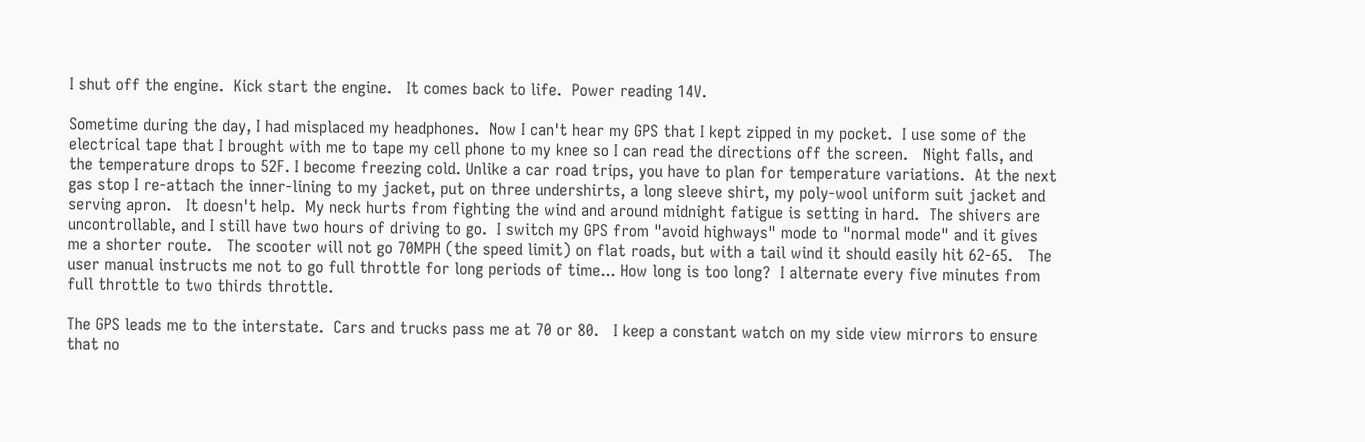I shut off the engine.  Kick start the engine.   It comes back to life.  Power reading 14V.

Sometime during the day, I had misplaced my headphones.  Now I can't hear my GPS that I kept zipped in my pocket.  I use some of the electrical tape that I brought with me to tape my cell phone to my knee so I can read the directions off the screen.   Night falls, and the temperature drops to 52F. I become freezing cold. Unlike a car road trips, you have to plan for temperature variations.  At the next gas stop I re-attach the inner-lining to my jacket, put on three undershirts, a long sleeve shirt, my poly-wool uniform suit jacket and serving apron.   It doesn't help.  My neck hurts from fighting the wind and around midnight fatigue is setting in hard.  The shivers are uncontrollable, and I still have two hours of driving to go.  I switch my GPS from "avoid highways" mode to "normal mode" and it gives me a shorter route.   The scooter will not go 70MPH (the speed limit) on flat roads, but with a tail wind it should easily hit 62-65.   The user manual instructs me not to go full throttle for long periods of time... How long is too long?  I alternate every five minutes from full throttle to two thirds throttle.

The GPS leads me to the interstate.  Cars and trucks pass me at 70 or 80.   I keep a constant watch on my side view mirrors to ensure that no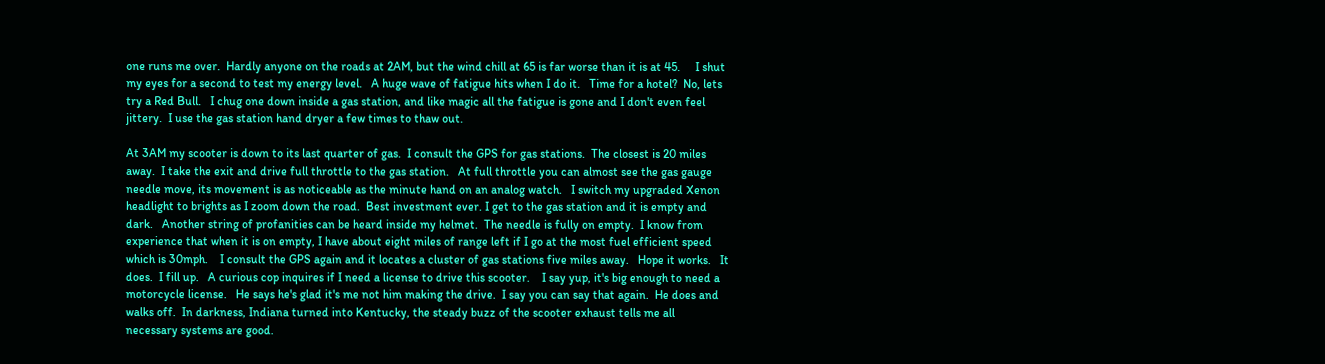one runs me over.  Hardly anyone on the roads at 2AM, but the wind chill at 65 is far worse than it is at 45.     I shut my eyes for a second to test my energy level.   A huge wave of fatigue hits when I do it.   Time for a hotel?  No, lets try a Red Bull.   I chug one down inside a gas station, and like magic all the fatigue is gone and I don't even feel jittery.  I use the gas station hand dryer a few times to thaw out.

At 3AM my scooter is down to its last quarter of gas.  I consult the GPS for gas stations.  The closest is 20 miles away.  I take the exit and drive full throttle to the gas station.   At full throttle you can almost see the gas gauge needle move, its movement is as noticeable as the minute hand on an analog watch.   I switch my upgraded Xenon headlight to brights as I zoom down the road.  Best investment ever. I get to the gas station and it is empty and dark.   Another string of profanities can be heard inside my helmet.  The needle is fully on empty.  I know from experience that when it is on empty, I have about eight miles of range left if I go at the most fuel efficient speed which is 30mph.    I consult the GPS again and it locates a cluster of gas stations five miles away.   Hope it works.   It does.  I fill up.   A curious cop inquires if I need a license to drive this scooter.    I say yup, it's big enough to need a motorcycle license.   He says he's glad it's me not him making the drive.  I say you can say that again.  He does and walks off.  In darkness, Indiana turned into Kentucky, the steady buzz of the scooter exhaust tells me all necessary systems are good.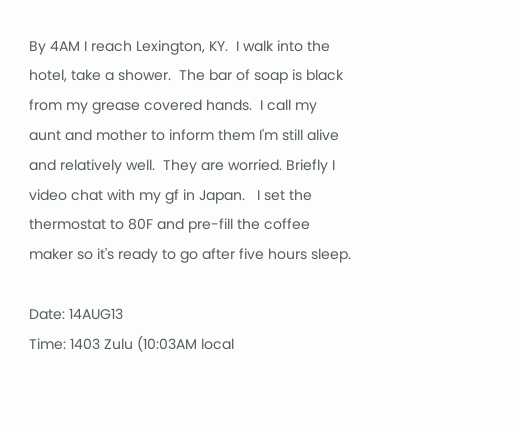By 4AM I reach Lexington, KY.  I walk into the hotel, take a shower.  The bar of soap is black from my grease covered hands.  I call my aunt and mother to inform them I'm still alive and relatively well.  They are worried. Briefly I video chat with my gf in Japan.   I set the thermostat to 80F and pre-fill the coffee maker so it's ready to go after five hours sleep.

Date: 14AUG13
Time: 1403 Zulu (10:03AM local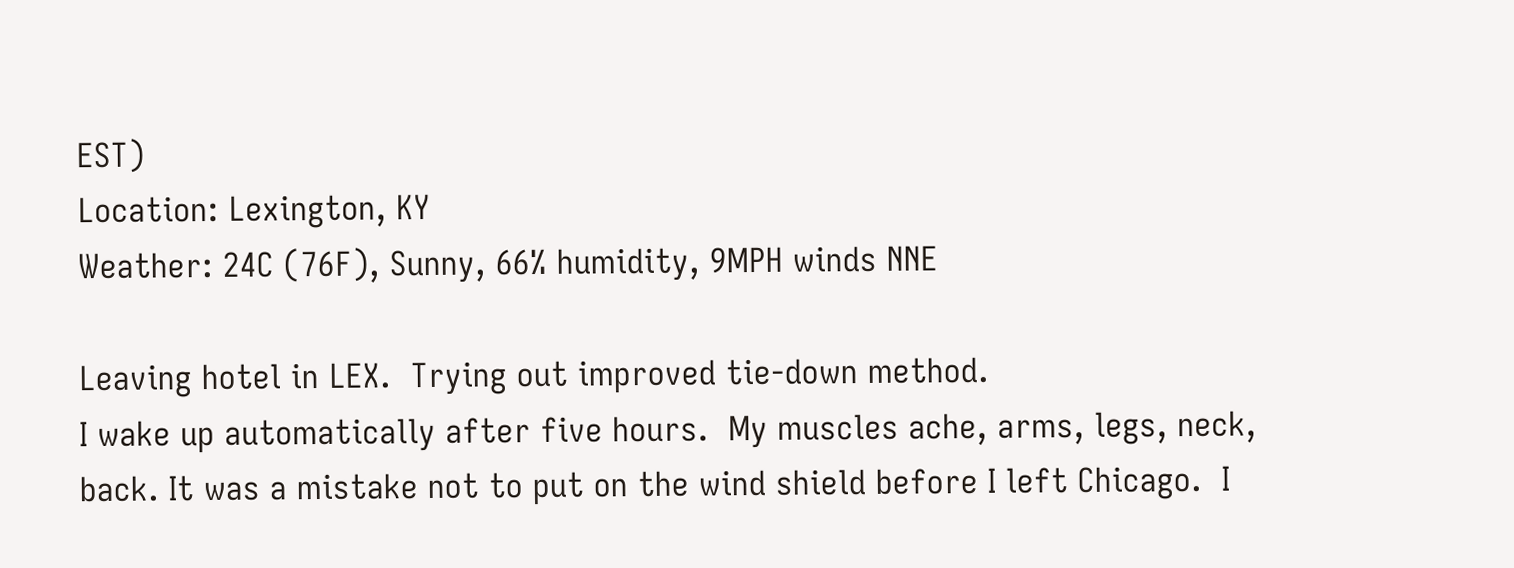EST)
Location: Lexington, KY
Weather: 24C (76F), Sunny, 66% humidity, 9MPH winds NNE

Leaving hotel in LEX.  Trying out improved tie-down method.
I wake up automatically after five hours.  My muscles ache, arms, legs, neck, back. It was a mistake not to put on the wind shield before I left Chicago.  I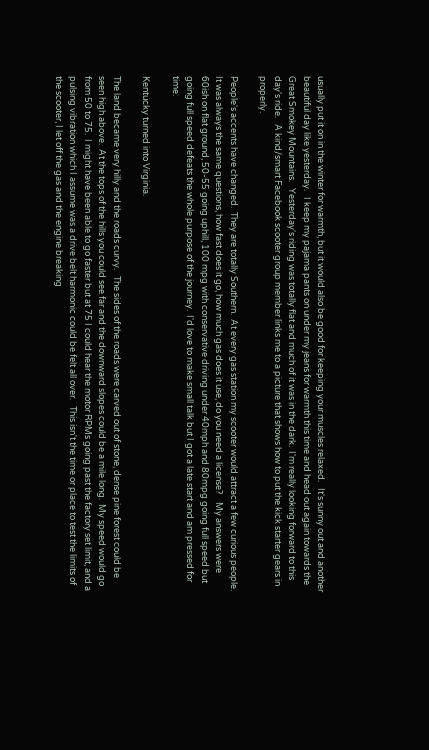usually put it on in the winter for warmth, but it would also be good for keeping your muscles relaxed.   It's sunny out and another beautiful day like yesterday.   I keep my pajama pants on under my jeans for warmth this time and head out again towards the Great Smokey Mountains.   Yesterday's riding was totally flat and much of it was in the dark.  I'm really looking forward to this day's ride.   A kind/smart Facebook scooter group member links me to a picture that shows how to put the kick starter gears in properly.

People's accents have changed.  They are totally Southern.  At every gas station my scooter would attract a few curious people.  It was always the same questions, how fast does it go, how much gas does it use, do you need a license?    My answers were 60ish on flat ground, 50-55 going uphill, 100 mpg with conservative driving under 40mph and 80mpg going full speed but going full speed defeats the whole purpose of the journey.  I'd love to make small talk but I got a late start and am pressed for time.

Kentucky turned into Virginia.

The land became very hilly and the roads curvy.   The sides of the roads were carved out of stone, dense pine forest could be seen high above.  At the tops of the hills you could see far and the downward slopes could be a mile long.  My speed would go from 50 to 75.  I might have been able to go faster but at 75 I could hear the motor RPMs going past the factory set limit, and a pulsing vibration which I assume was a drive belt harmonic could be felt all over.   This isn't the time or place to test the limits of the scooter, I let off the gas and the engine breaking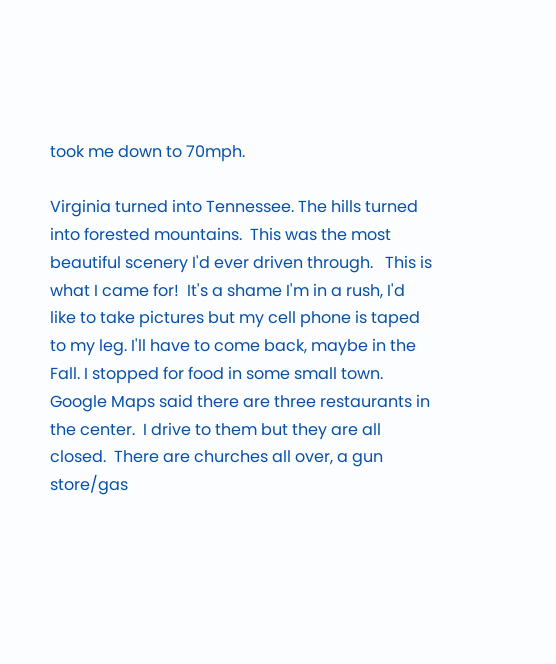took me down to 70mph.

Virginia turned into Tennessee. The hills turned into forested mountains.  This was the most beautiful scenery I'd ever driven through.   This is what I came for!  It's a shame I'm in a rush, I'd like to take pictures but my cell phone is taped to my leg. I'll have to come back, maybe in the Fall. I stopped for food in some small town.  Google Maps said there are three restaurants in the center.  I drive to them but they are all closed.  There are churches all over, a gun store/gas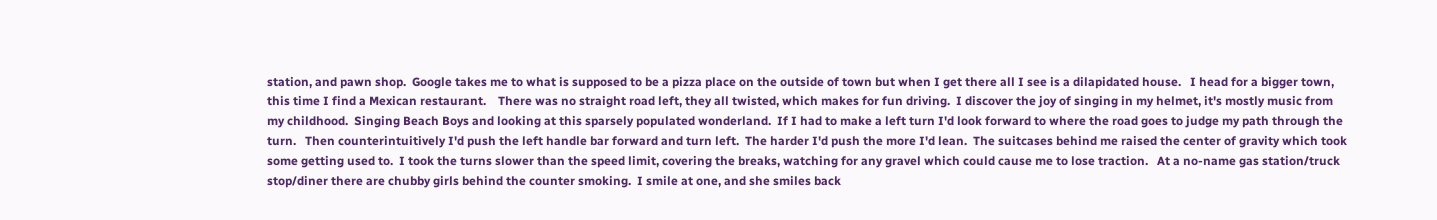station, and pawn shop.  Google takes me to what is supposed to be a pizza place on the outside of town but when I get there all I see is a dilapidated house.   I head for a bigger town, this time I find a Mexican restaurant.    There was no straight road left, they all twisted, which makes for fun driving.  I discover the joy of singing in my helmet, it's mostly music from my childhood.  Singing Beach Boys and looking at this sparsely populated wonderland.  If I had to make a left turn I'd look forward to where the road goes to judge my path through the turn.   Then counterintuitively I'd push the left handle bar forward and turn left.  The harder I'd push the more I'd lean.  The suitcases behind me raised the center of gravity which took some getting used to.  I took the turns slower than the speed limit, covering the breaks, watching for any gravel which could cause me to lose traction.   At a no-name gas station/truck stop/diner there are chubby girls behind the counter smoking.  I smile at one, and she smiles back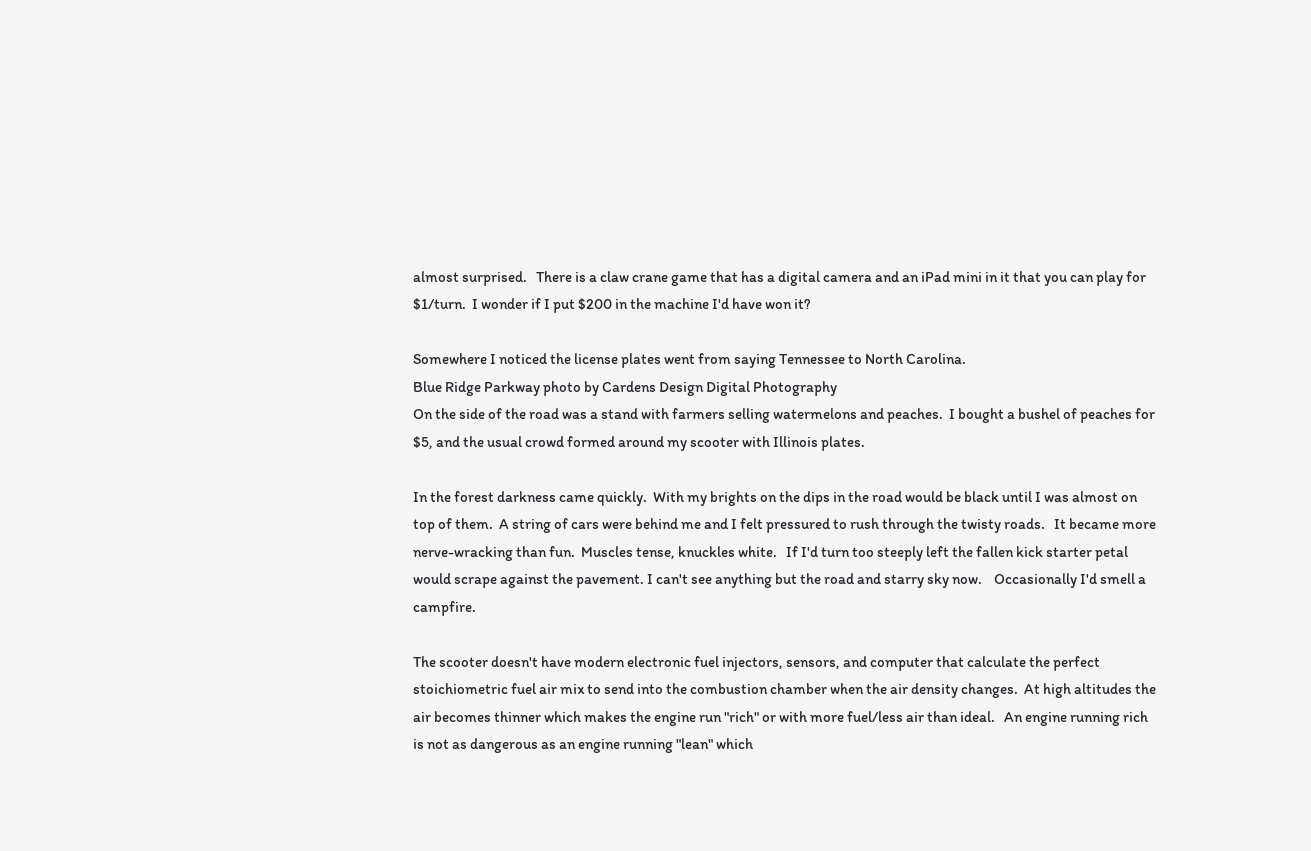almost surprised.   There is a claw crane game that has a digital camera and an iPad mini in it that you can play for $1/turn.  I wonder if I put $200 in the machine I'd have won it?

Somewhere I noticed the license plates went from saying Tennessee to North Carolina.
Blue Ridge Parkway photo by Cardens Design Digital Photography
On the side of the road was a stand with farmers selling watermelons and peaches.  I bought a bushel of peaches for $5, and the usual crowd formed around my scooter with Illinois plates.

In the forest darkness came quickly.  With my brights on the dips in the road would be black until I was almost on top of them.  A string of cars were behind me and I felt pressured to rush through the twisty roads.   It became more nerve-wracking than fun.  Muscles tense, knuckles white.   If I'd turn too steeply left the fallen kick starter petal would scrape against the pavement. I can't see anything but the road and starry sky now.    Occasionally I'd smell a campfire.

The scooter doesn't have modern electronic fuel injectors, sensors, and computer that calculate the perfect stoichiometric fuel air mix to send into the combustion chamber when the air density changes.  At high altitudes the air becomes thinner which makes the engine run "rich" or with more fuel/less air than ideal.   An engine running rich is not as dangerous as an engine running "lean" which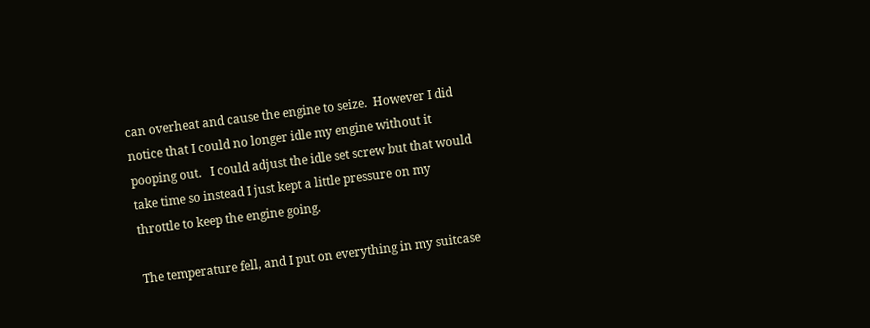can overheat and cause the engine to seize.  However I did notice that I could no longer idle my engine without it pooping out.   I could adjust the idle set screw but that would take time so instead I just kept a little pressure on my throttle to keep the engine going.

The temperature fell, and I put on everything in my suitcase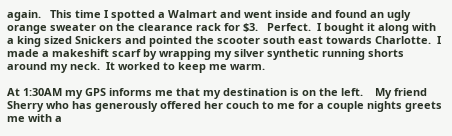again.   This time I spotted a Walmart and went inside and found an ugly orange sweater on the clearance rack for $3.   Perfect.  I bought it along with a king sized Snickers and pointed the scooter south east towards Charlotte.  I made a makeshift scarf by wrapping my silver synthetic running shorts around my neck.  It worked to keep me warm.

At 1:30AM my GPS informs me that my destination is on the left.    My friend Sherry who has generously offered her couch to me for a couple nights greets me with a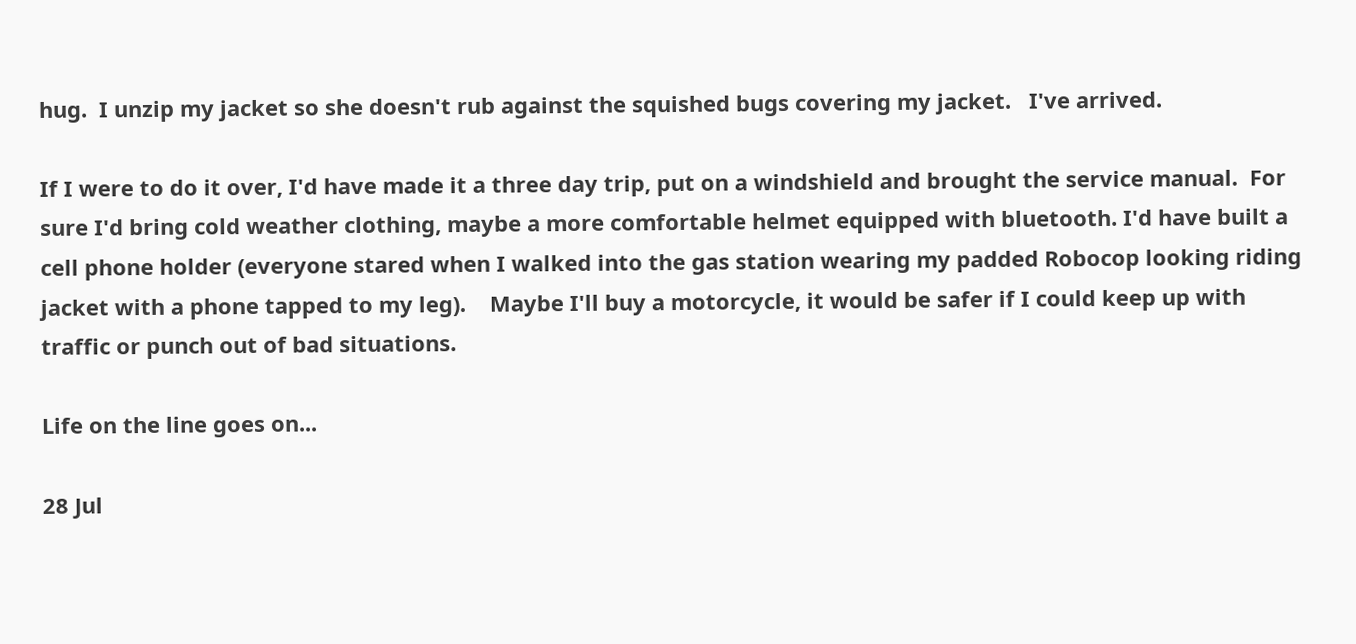hug.  I unzip my jacket so she doesn't rub against the squished bugs covering my jacket.   I've arrived.

If I were to do it over, I'd have made it a three day trip, put on a windshield and brought the service manual.  For sure I'd bring cold weather clothing, maybe a more comfortable helmet equipped with bluetooth. I'd have built a cell phone holder (everyone stared when I walked into the gas station wearing my padded Robocop looking riding jacket with a phone tapped to my leg).    Maybe I'll buy a motorcycle, it would be safer if I could keep up with traffic or punch out of bad situations.

Life on the line goes on...

28 Jul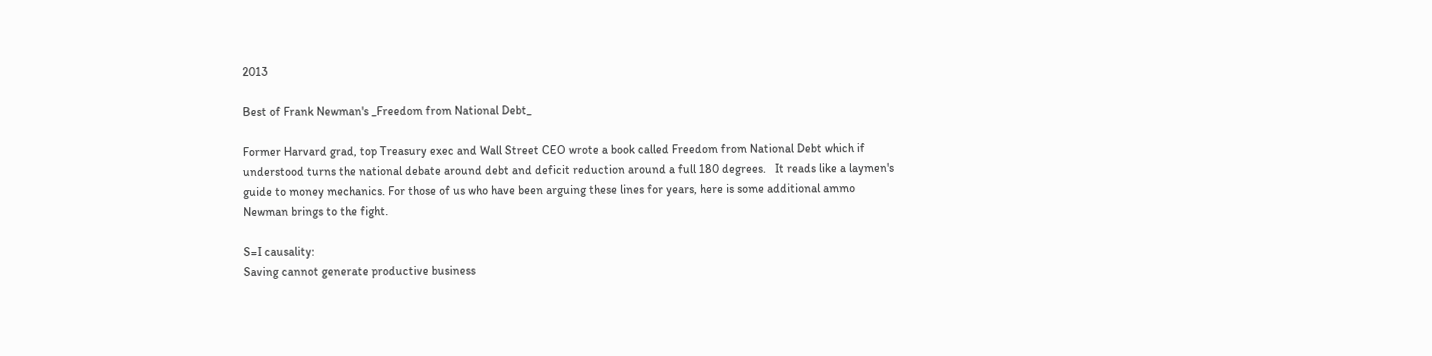2013

Best of Frank Newman's _Freedom from National Debt_

Former Harvard grad, top Treasury exec and Wall Street CEO wrote a book called Freedom from National Debt which if understood turns the national debate around debt and deficit reduction around a full 180 degrees.   It reads like a laymen's guide to money mechanics. For those of us who have been arguing these lines for years, here is some additional ammo Newman brings to the fight.

S=I causality:
Saving cannot generate productive business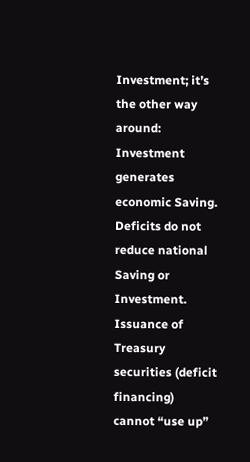Investment; it’s the other way around: Investment generates economic Saving. Deficits do not reduce national Saving or Investment. Issuance of Treasury securities (deficit financing) cannot “use up”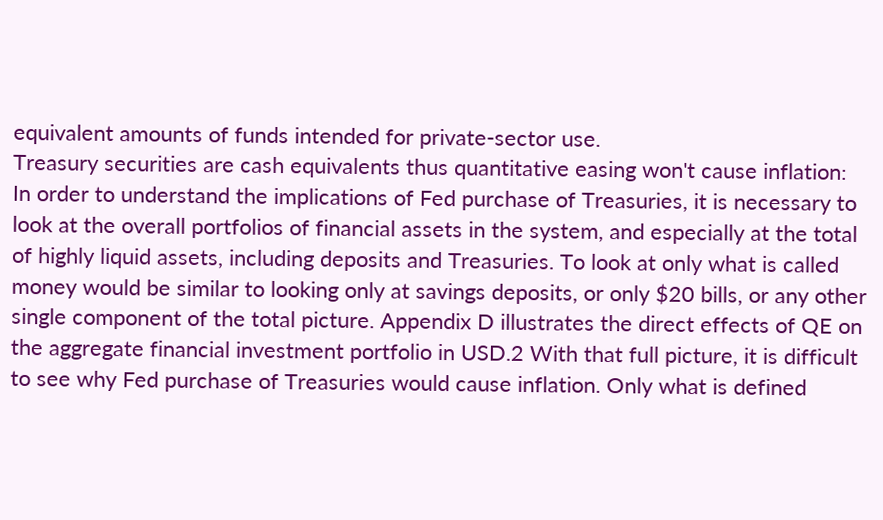equivalent amounts of funds intended for private-sector use.
Treasury securities are cash equivalents thus quantitative easing won't cause inflation:
In order to understand the implications of Fed purchase of Treasuries, it is necessary to look at the overall portfolios of financial assets in the system, and especially at the total of highly liquid assets, including deposits and Treasuries. To look at only what is called money would be similar to looking only at savings deposits, or only $20 bills, or any other single component of the total picture. Appendix D illustrates the direct effects of QE on the aggregate financial investment portfolio in USD.2 With that full picture, it is difficult to see why Fed purchase of Treasuries would cause inflation. Only what is defined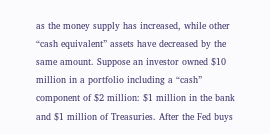as the money supply has increased, while other “cash equivalent” assets have decreased by the same amount. Suppose an investor owned $10 million in a portfolio including a “cash” component of $2 million: $1 million in the bank and $1 million of Treasuries. After the Fed buys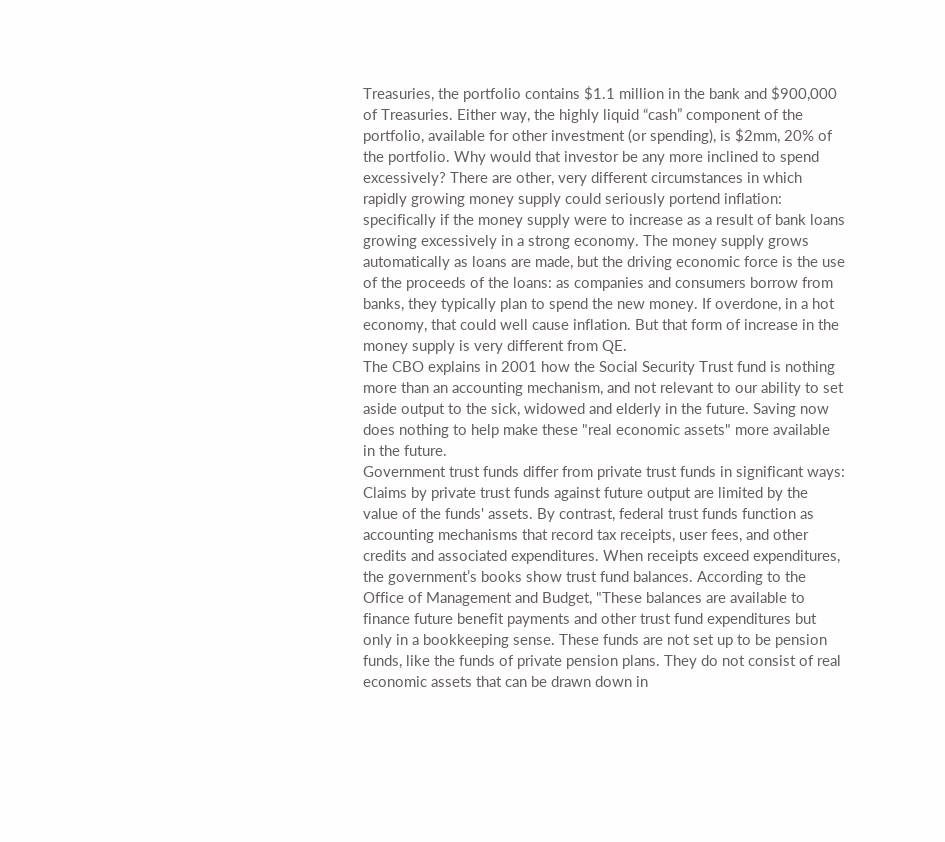Treasuries, the portfolio contains $1.1 million in the bank and $900,000 of Treasuries. Either way, the highly liquid “cash” component of the portfolio, available for other investment (or spending), is $2mm, 20% of the portfolio. Why would that investor be any more inclined to spend excessively? There are other, very different circumstances in which rapidly growing money supply could seriously portend inflation: specifically if the money supply were to increase as a result of bank loans growing excessively in a strong economy. The money supply grows automatically as loans are made, but the driving economic force is the use of the proceeds of the loans: as companies and consumers borrow from banks, they typically plan to spend the new money. If overdone, in a hot economy, that could well cause inflation. But that form of increase in the money supply is very different from QE.
The CBO explains in 2001 how the Social Security Trust fund is nothing more than an accounting mechanism, and not relevant to our ability to set aside output to the sick, widowed and elderly in the future. Saving now does nothing to help make these "real economic assets" more available in the future.
Government trust funds differ from private trust funds in significant ways:  Claims by private trust funds against future output are limited by the value of the funds' assets. By contrast, federal trust funds function as accounting mechanisms that record tax receipts, user fees, and other credits and associated expenditures. When receipts exceed expenditures, the government’s books show trust fund balances. According to the Office of Management and Budget, "These balances are available to finance future benefit payments and other trust fund expenditures but only in a bookkeeping sense. These funds are not set up to be pension funds, like the funds of private pension plans. They do not consist of real economic assets that can be drawn down in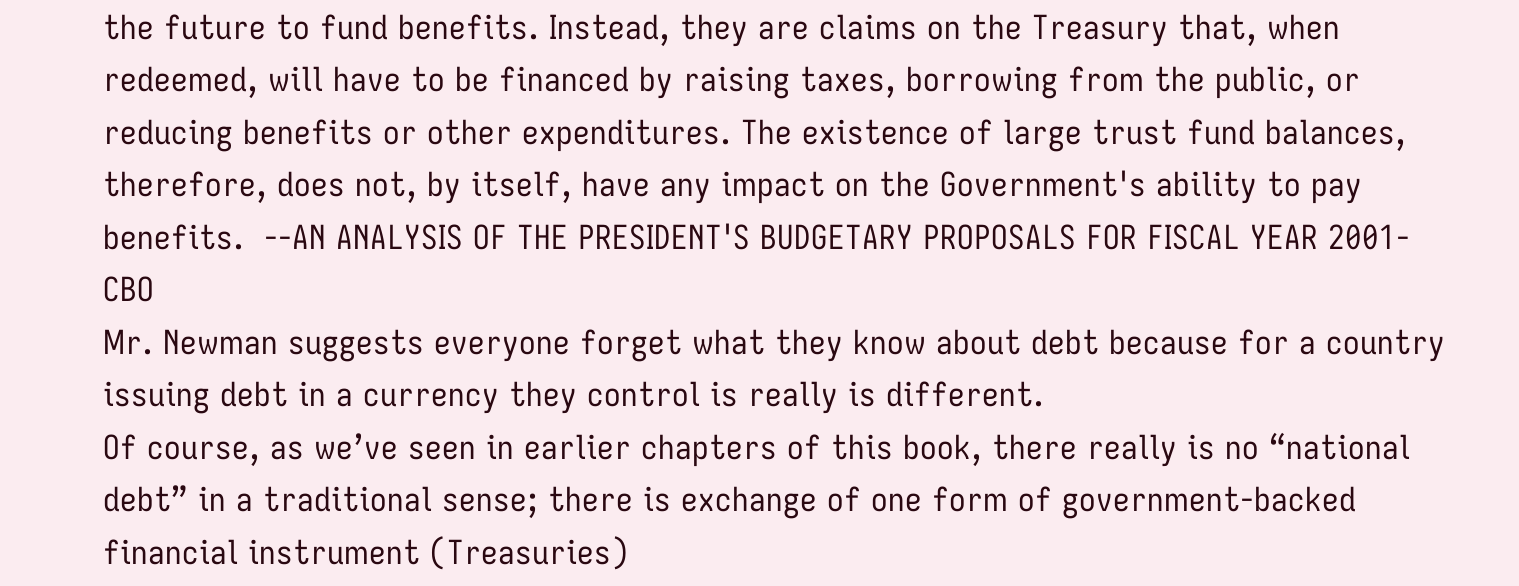the future to fund benefits. Instead, they are claims on the Treasury that, when redeemed, will have to be financed by raising taxes, borrowing from the public, or reducing benefits or other expenditures. The existence of large trust fund balances, therefore, does not, by itself, have any impact on the Government's ability to pay benefits.  --AN ANALYSIS OF THE PRESIDENT'S BUDGETARY PROPOSALS FOR FISCAL YEAR 2001- CBO
Mr. Newman suggests everyone forget what they know about debt because for a country issuing debt in a currency they control is really is different.
Of course, as we’ve seen in earlier chapters of this book, there really is no “national debt” in a traditional sense; there is exchange of one form of government-backed financial instrument (Treasuries)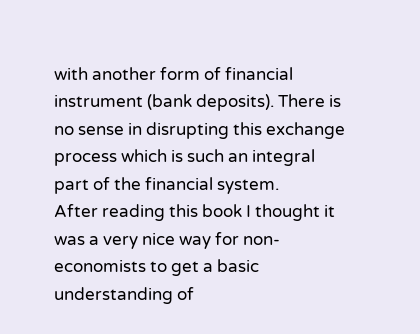with another form of financial instrument (bank deposits). There is no sense in disrupting this exchange process which is such an integral part of the financial system.
After reading this book I thought it was a very nice way for non-economists to get a basic understanding of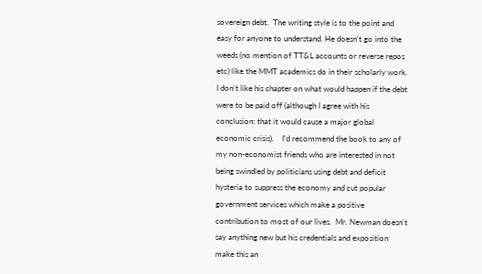sovereign debt.  The writing style is to the point and easy for anyone to understand. He doesn't go into the weeds (no mention of TT&L accounts or reverse repos etc) like the MMT academics do in their scholarly work.   I don't like his chapter on what would happen if the debt were to be paid off (although I agree with his conclusion: that it would cause a major global economic crisis).    I'd recommend the book to any of my non-economist friends who are interested in not being swindled by politicians using debt and deficit hysteria to suppress the economy and cut popular government services which make a positive contribution to most of our lives.  Mr. Newman doesn't say anything new but his credentials and exposition make this an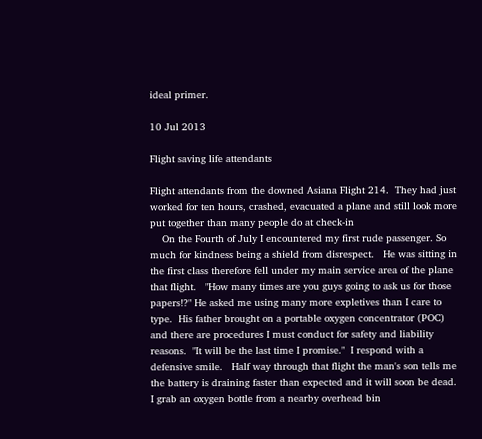ideal primer.

10 Jul 2013

Flight saving life attendants

Flight attendants from the downed Asiana Flight 214.  They had just worked for ten hours, crashed, evacuated a plane and still look more put together than many people do at check-in
    On the Fourth of July I encountered my first rude passenger. So much for kindness being a shield from disrespect.   He was sitting in the first class therefore fell under my main service area of the plane that flight.   "How many times are you guys going to ask us for those papers!?" He asked me using many more expletives than I care to type.  His father brought on a portable oxygen concentrator (POC) and there are procedures I must conduct for safety and liability reasons.  "It will be the last time I promise."  I respond with a defensive smile.   Half way through that flight the man's son tells me the battery is draining faster than expected and it will soon be dead.   I grab an oxygen bottle from a nearby overhead bin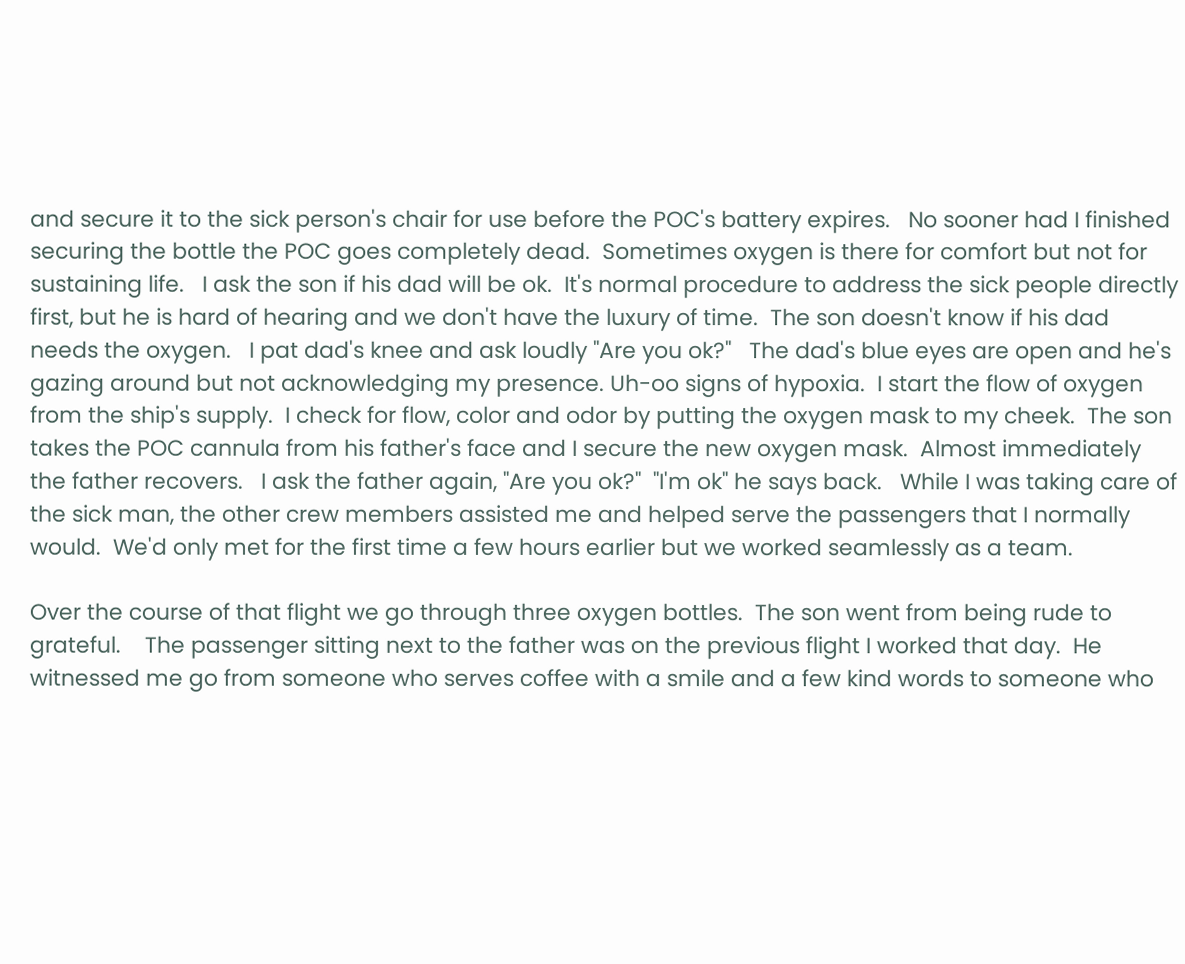and secure it to the sick person's chair for use before the POC's battery expires.   No sooner had I finished securing the bottle the POC goes completely dead.  Sometimes oxygen is there for comfort but not for sustaining life.   I ask the son if his dad will be ok.  It's normal procedure to address the sick people directly first, but he is hard of hearing and we don't have the luxury of time.  The son doesn't know if his dad needs the oxygen.   I pat dad's knee and ask loudly "Are you ok?"   The dad's blue eyes are open and he's gazing around but not acknowledging my presence. Uh-oo signs of hypoxia.  I start the flow of oxygen from the ship's supply.  I check for flow, color and odor by putting the oxygen mask to my cheek.  The son takes the POC cannula from his father's face and I secure the new oxygen mask.  Almost immediately the father recovers.   I ask the father again, "Are you ok?"  "I'm ok" he says back.   While I was taking care of the sick man, the other crew members assisted me and helped serve the passengers that I normally would.  We'd only met for the first time a few hours earlier but we worked seamlessly as a team.

Over the course of that flight we go through three oxygen bottles.  The son went from being rude to grateful.    The passenger sitting next to the father was on the previous flight I worked that day.  He witnessed me go from someone who serves coffee with a smile and a few kind words to someone who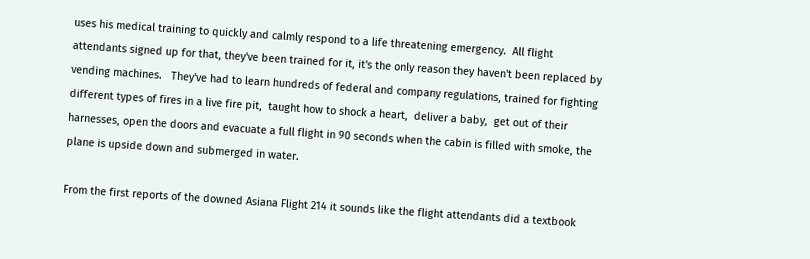uses his medical training to quickly and calmly respond to a life threatening emergency.  All flight attendants signed up for that, they've been trained for it, it's the only reason they haven't been replaced by vending machines.   They've had to learn hundreds of federal and company regulations, trained for fighting different types of fires in a live fire pit,  taught how to shock a heart,  deliver a baby,  get out of their harnesses, open the doors and evacuate a full flight in 90 seconds when the cabin is filled with smoke, the plane is upside down and submerged in water.

From the first reports of the downed Asiana Flight 214 it sounds like the flight attendants did a textbook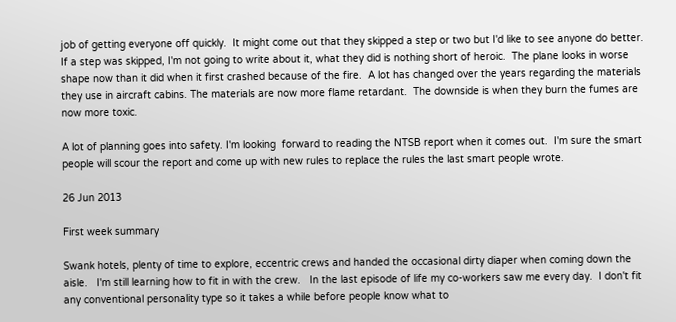job of getting everyone off quickly.  It might come out that they skipped a step or two but I'd like to see anyone do better.  If a step was skipped, I'm not going to write about it, what they did is nothing short of heroic.  The plane looks in worse shape now than it did when it first crashed because of the fire.  A lot has changed over the years regarding the materials they use in aircraft cabins. The materials are now more flame retardant.  The downside is when they burn the fumes are now more toxic.

A lot of planning goes into safety. I'm looking  forward to reading the NTSB report when it comes out.  I'm sure the smart people will scour the report and come up with new rules to replace the rules the last smart people wrote.

26 Jun 2013

First week summary

Swank hotels, plenty of time to explore, eccentric crews and handed the occasional dirty diaper when coming down the aisle.   I'm still learning how to fit in with the crew.   In the last episode of life my co-workers saw me every day.  I don't fit any conventional personality type so it takes a while before people know what to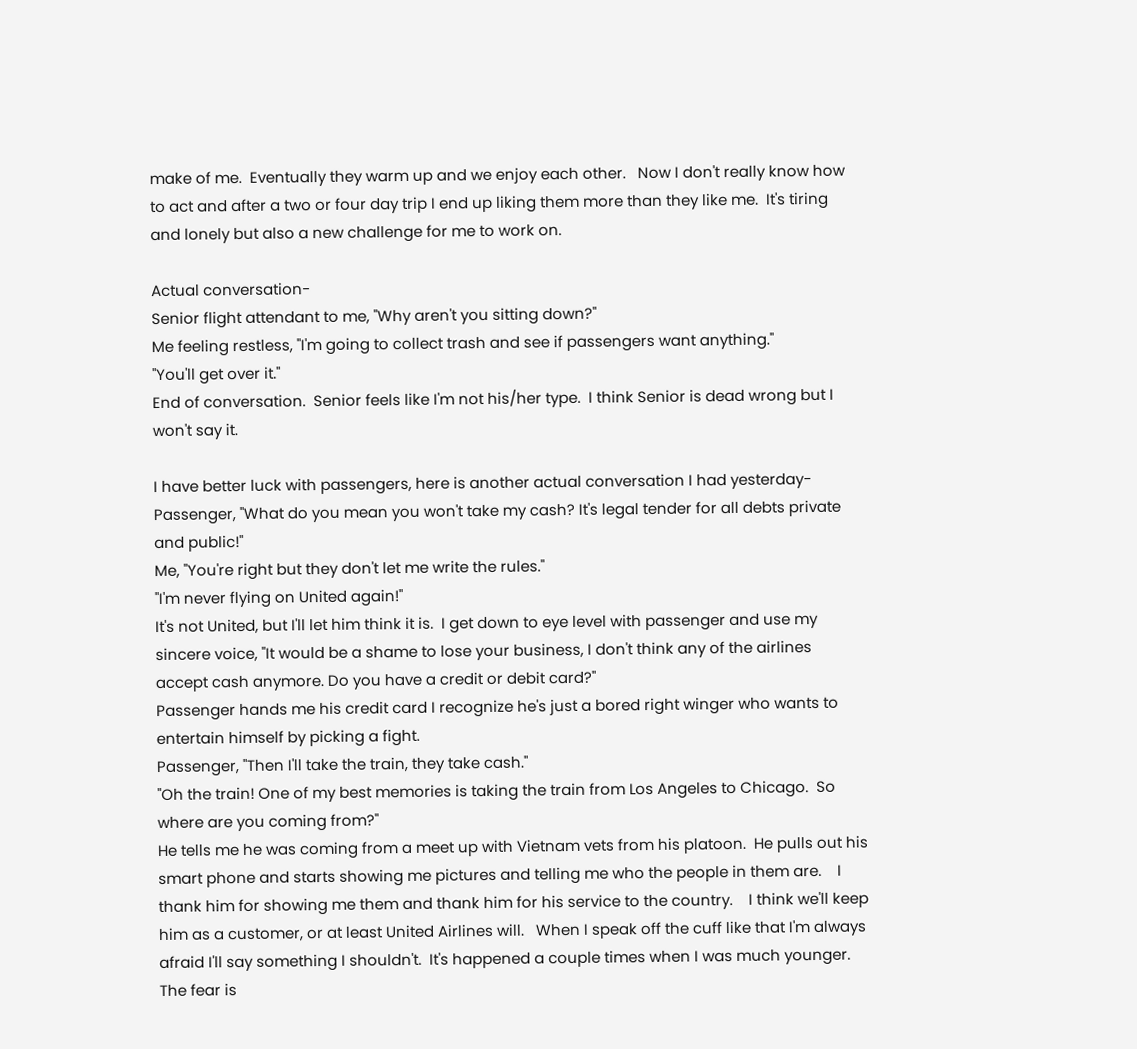make of me.  Eventually they warm up and we enjoy each other.   Now I don't really know how to act and after a two or four day trip I end up liking them more than they like me.  It's tiring and lonely but also a new challenge for me to work on.

Actual conversation-
Senior flight attendant to me, "Why aren't you sitting down?"
Me feeling restless, "I'm going to collect trash and see if passengers want anything."
"You'll get over it."
End of conversation.  Senior feels like I'm not his/her type.  I think Senior is dead wrong but I won't say it.

I have better luck with passengers, here is another actual conversation I had yesterday-
Passenger, "What do you mean you won't take my cash? It's legal tender for all debts private and public!"
Me, "You're right but they don't let me write the rules."
"I'm never flying on United again!"
It's not United, but I'll let him think it is.  I get down to eye level with passenger and use my sincere voice, "It would be a shame to lose your business, I don't think any of the airlines accept cash anymore. Do you have a credit or debit card?"
Passenger hands me his credit card I recognize he's just a bored right winger who wants to entertain himself by picking a fight.
Passenger, "Then I'll take the train, they take cash."
"Oh the train! One of my best memories is taking the train from Los Angeles to Chicago.  So where are you coming from?"
He tells me he was coming from a meet up with Vietnam vets from his platoon.  He pulls out his smart phone and starts showing me pictures and telling me who the people in them are.    I thank him for showing me them and thank him for his service to the country.    I think we'll keep him as a customer, or at least United Airlines will.   When I speak off the cuff like that I'm always afraid I'll say something I shouldn't.  It's happened a couple times when I was much younger.  The fear is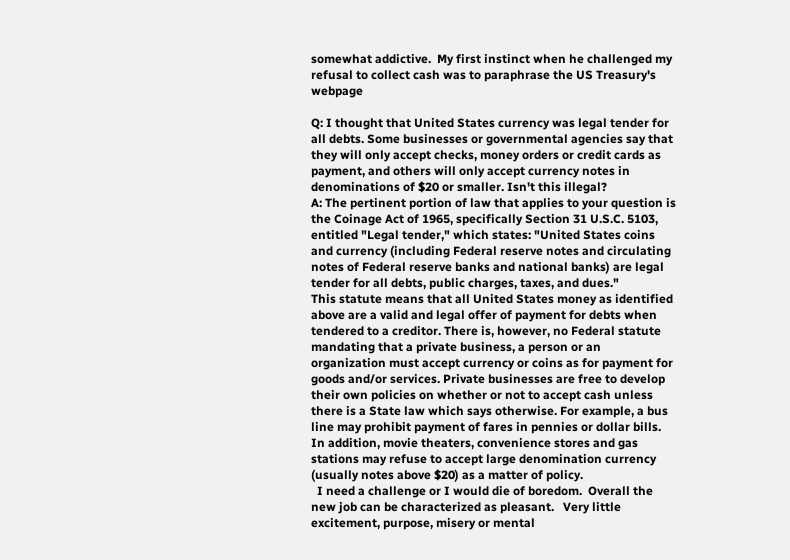somewhat addictive.  My first instinct when he challenged my refusal to collect cash was to paraphrase the US Treasury's webpage

Q: I thought that United States currency was legal tender for all debts. Some businesses or governmental agencies say that they will only accept checks, money orders or credit cards as payment, and others will only accept currency notes in denominations of $20 or smaller. Isn't this illegal?
A: The pertinent portion of law that applies to your question is the Coinage Act of 1965, specifically Section 31 U.S.C. 5103, entitled "Legal tender," which states: "United States coins and currency (including Federal reserve notes and circulating notes of Federal reserve banks and national banks) are legal tender for all debts, public charges, taxes, and dues."
This statute means that all United States money as identified above are a valid and legal offer of payment for debts when tendered to a creditor. There is, however, no Federal statute mandating that a private business, a person or an organization must accept currency or coins as for payment for goods and/or services. Private businesses are free to develop their own policies on whether or not to accept cash unless there is a State law which says otherwise. For example, a bus line may prohibit payment of fares in pennies or dollar bills. In addition, movie theaters, convenience stores and gas stations may refuse to accept large denomination currency (usually notes above $20) as a matter of policy.
  I need a challenge or I would die of boredom.  Overall the new job can be characterized as pleasant.   Very little excitement, purpose, misery or mental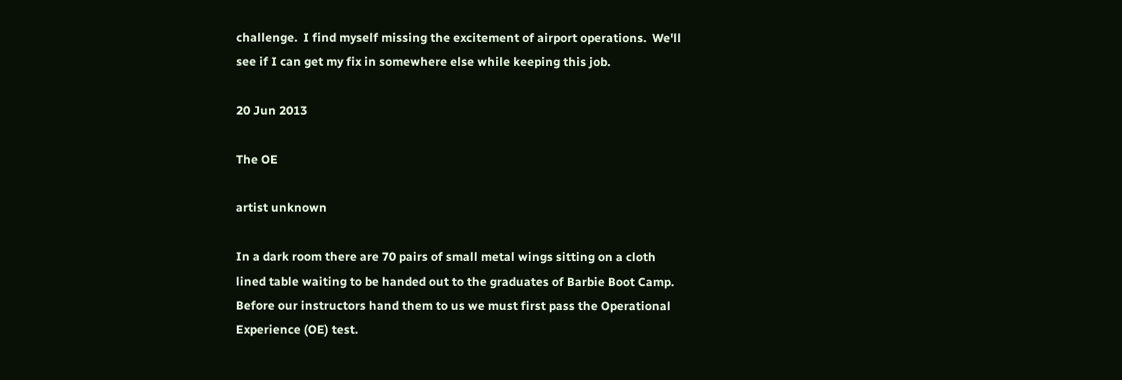challenge.  I find myself missing the excitement of airport operations.  We'll see if I can get my fix in somewhere else while keeping this job.

20 Jun 2013

The OE

artist unknown

In a dark room there are 70 pairs of small metal wings sitting on a cloth lined table waiting to be handed out to the graduates of Barbie Boot Camp.   Before our instructors hand them to us we must first pass the Operational Experience (OE) test.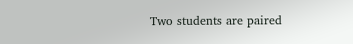Two students are paired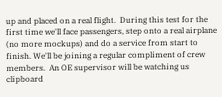up and placed on a real flight.  During this test for the first time we'll face passengers, step onto a real airplane (no more mockups) and do a service from start to finish. We'll be joining a regular compliment of crew members.  An OE supervisor will be watching us clipboard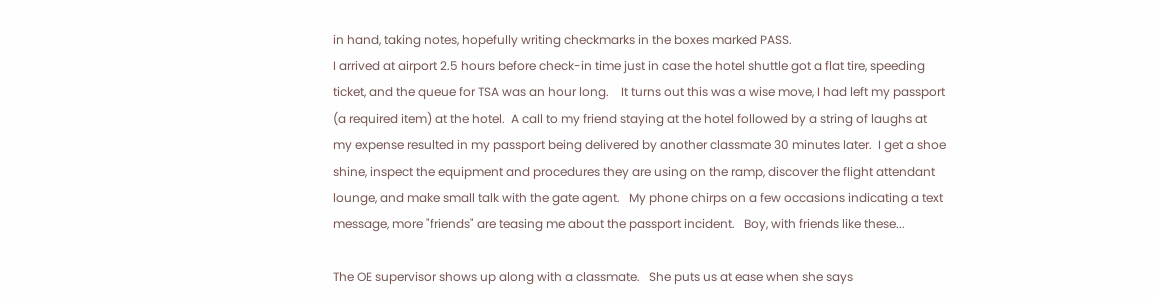in hand, taking notes, hopefully writing checkmarks in the boxes marked PASS.
I arrived at airport 2.5 hours before check-in time just in case the hotel shuttle got a flat tire, speeding ticket, and the queue for TSA was an hour long.    It turns out this was a wise move, I had left my passport (a required item) at the hotel.  A call to my friend staying at the hotel followed by a string of laughs at my expense resulted in my passport being delivered by another classmate 30 minutes later.  I get a shoe shine, inspect the equipment and procedures they are using on the ramp, discover the flight attendant lounge, and make small talk with the gate agent.   My phone chirps on a few occasions indicating a text message, more "friends" are teasing me about the passport incident.   Boy, with friends like these...

The OE supervisor shows up along with a classmate.   She puts us at ease when she says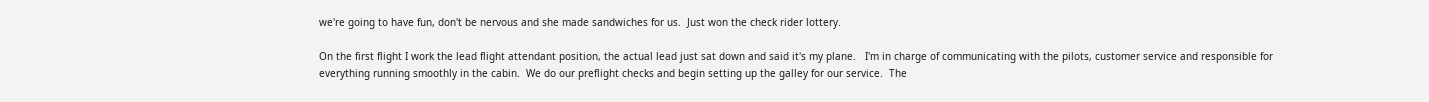we're going to have fun, don't be nervous and she made sandwiches for us.  Just won the check rider lottery.

On the first flight I work the lead flight attendant position, the actual lead just sat down and said it's my plane.   I'm in charge of communicating with the pilots, customer service and responsible for everything running smoothly in the cabin.  We do our preflight checks and begin setting up the galley for our service.  The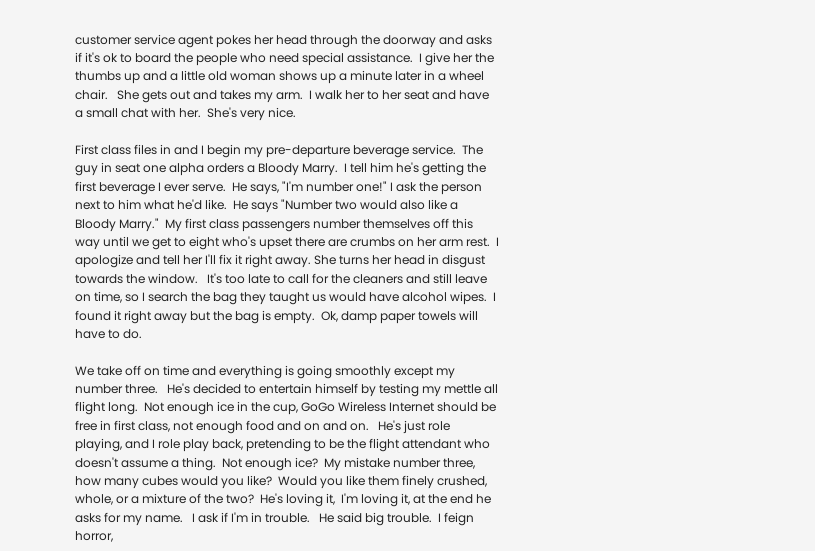customer service agent pokes her head through the doorway and asks if it's ok to board the people who need special assistance.  I give her the thumbs up and a little old woman shows up a minute later in a wheel chair.   She gets out and takes my arm.  I walk her to her seat and have a small chat with her.  She's very nice.

First class files in and I begin my pre-departure beverage service.  The guy in seat one alpha orders a Bloody Marry.  I tell him he's getting the first beverage I ever serve.  He says, "I'm number one!" I ask the person next to him what he'd like.  He says "Number two would also like a Bloody Marry."  My first class passengers number themselves off this way until we get to eight who's upset there are crumbs on her arm rest.  I apologize and tell her I'll fix it right away. She turns her head in disgust towards the window.   It's too late to call for the cleaners and still leave on time, so I search the bag they taught us would have alcohol wipes.  I found it right away but the bag is empty.  Ok, damp paper towels will have to do.

We take off on time and everything is going smoothly except my number three.   He's decided to entertain himself by testing my mettle all flight long.  Not enough ice in the cup, GoGo Wireless Internet should be free in first class, not enough food and on and on.   He's just role playing, and I role play back, pretending to be the flight attendant who doesn't assume a thing.  Not enough ice?  My mistake number three,  how many cubes would you like?  Would you like them finely crushed, whole, or a mixture of the two?  He's loving it,  I'm loving it, at the end he asks for my name.   I ask if I'm in trouble.   He said big trouble.  I feign horror,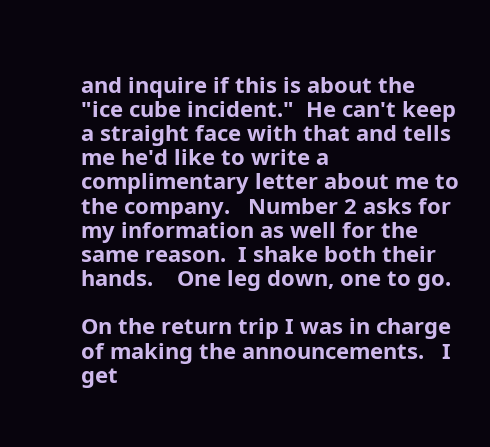and inquire if this is about the "ice cube incident."  He can't keep a straight face with that and tells me he'd like to write a complimentary letter about me to the company.   Number 2 asks for my information as well for the same reason.  I shake both their hands.    One leg down, one to go.

On the return trip I was in charge of making the announcements.   I get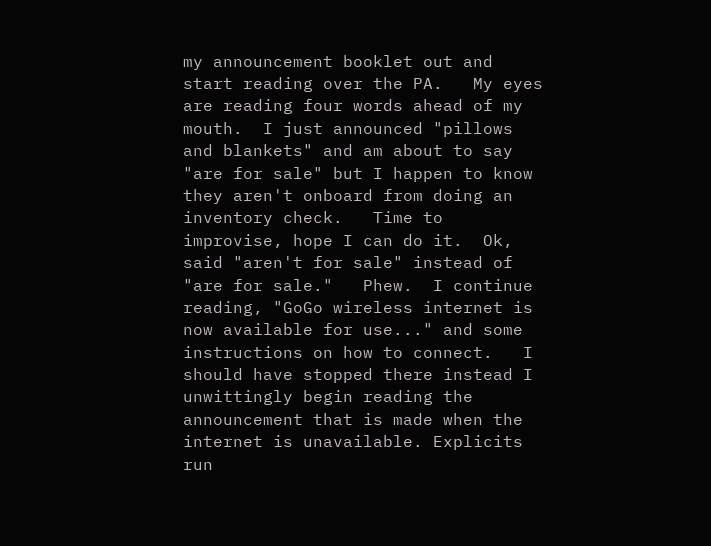my announcement booklet out and start reading over the PA.   My eyes are reading four words ahead of my mouth.  I just announced "pillows and blankets" and am about to say "are for sale" but I happen to know they aren't onboard from doing an inventory check.   Time to improvise, hope I can do it.  Ok, said "aren't for sale" instead of "are for sale."   Phew.  I continue reading, "GoGo wireless internet is now available for use..." and some instructions on how to connect.   I should have stopped there instead I unwittingly begin reading the announcement that is made when the internet is unavailable. Explicits run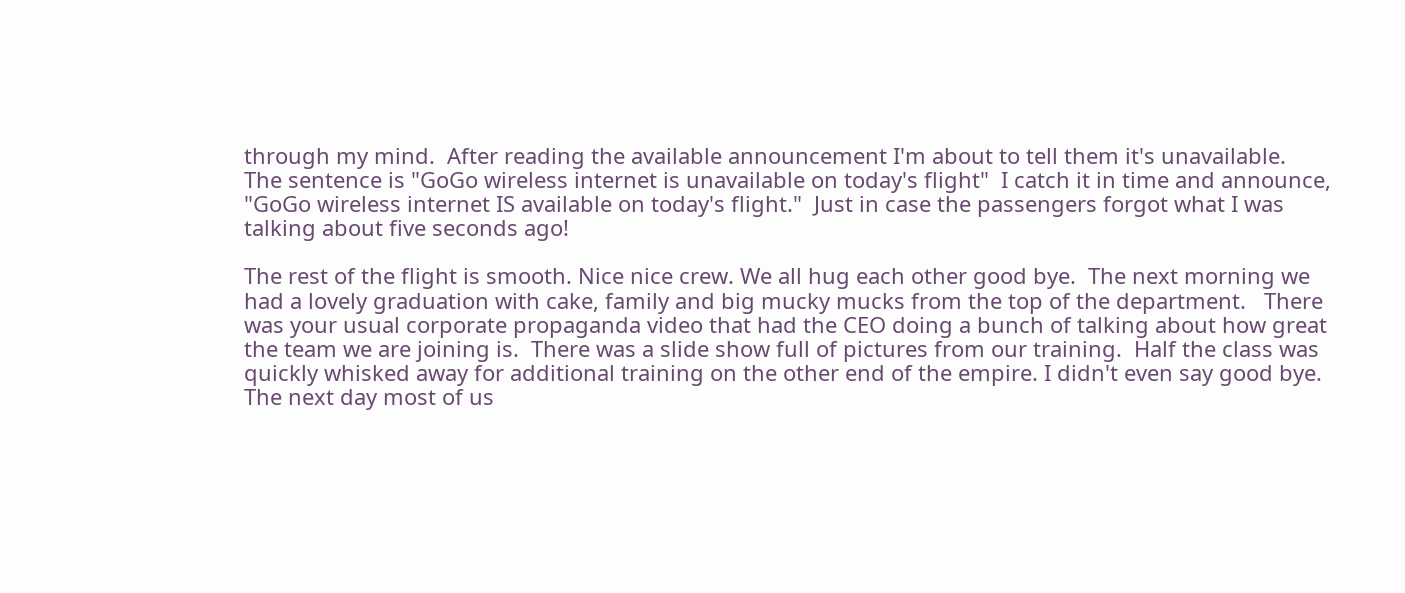through my mind.  After reading the available announcement I'm about to tell them it's unavailable.   The sentence is "GoGo wireless internet is unavailable on today's flight"  I catch it in time and announce, "GoGo wireless internet IS available on today's flight."  Just in case the passengers forgot what I was talking about five seconds ago!

The rest of the flight is smooth. Nice nice crew. We all hug each other good bye.  The next morning we had a lovely graduation with cake, family and big mucky mucks from the top of the department.   There was your usual corporate propaganda video that had the CEO doing a bunch of talking about how great the team we are joining is.  There was a slide show full of pictures from our training.  Half the class was quickly whisked away for additional training on the other end of the empire. I didn't even say good bye.   The next day most of us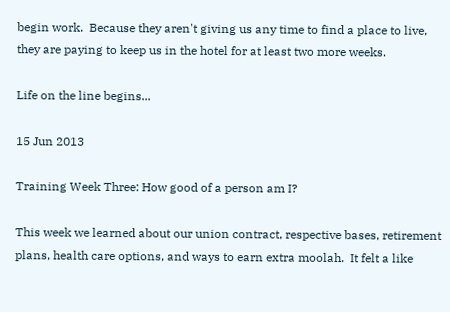begin work.  Because they aren't giving us any time to find a place to live, they are paying to keep us in the hotel for at least two more weeks.

Life on the line begins...

15 Jun 2013

Training Week Three: How good of a person am I?

This week we learned about our union contract, respective bases, retirement plans, health care options, and ways to earn extra moolah.  It felt a like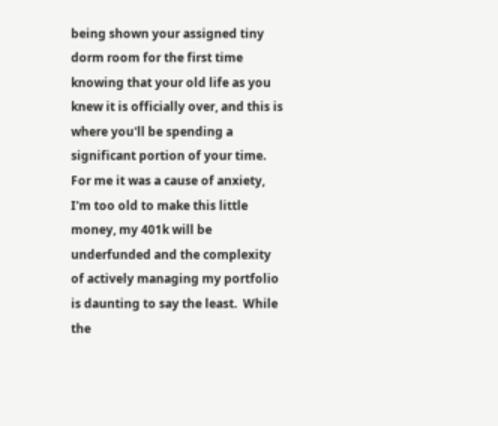being shown your assigned tiny dorm room for the first time knowing that your old life as you knew it is officially over, and this is where you'll be spending a significant portion of your time.   For me it was a cause of anxiety, I'm too old to make this little money, my 401k will be underfunded and the complexity of actively managing my portfolio is daunting to say the least.  While the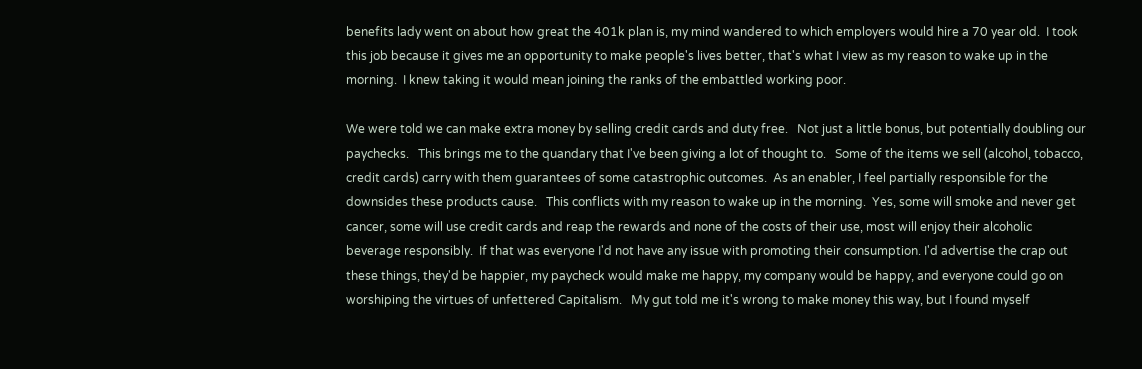benefits lady went on about how great the 401k plan is, my mind wandered to which employers would hire a 70 year old.  I took this job because it gives me an opportunity to make people's lives better, that's what I view as my reason to wake up in the morning.  I knew taking it would mean joining the ranks of the embattled working poor.

We were told we can make extra money by selling credit cards and duty free.   Not just a little bonus, but potentially doubling our paychecks.   This brings me to the quandary that I've been giving a lot of thought to.   Some of the items we sell (alcohol, tobacco, credit cards) carry with them guarantees of some catastrophic outcomes.  As an enabler, I feel partially responsible for the downsides these products cause.   This conflicts with my reason to wake up in the morning.  Yes, some will smoke and never get cancer, some will use credit cards and reap the rewards and none of the costs of their use, most will enjoy their alcoholic beverage responsibly.  If that was everyone I'd not have any issue with promoting their consumption. I'd advertise the crap out these things, they'd be happier, my paycheck would make me happy, my company would be happy, and everyone could go on worshiping the virtues of unfettered Capitalism.   My gut told me it's wrong to make money this way, but I found myself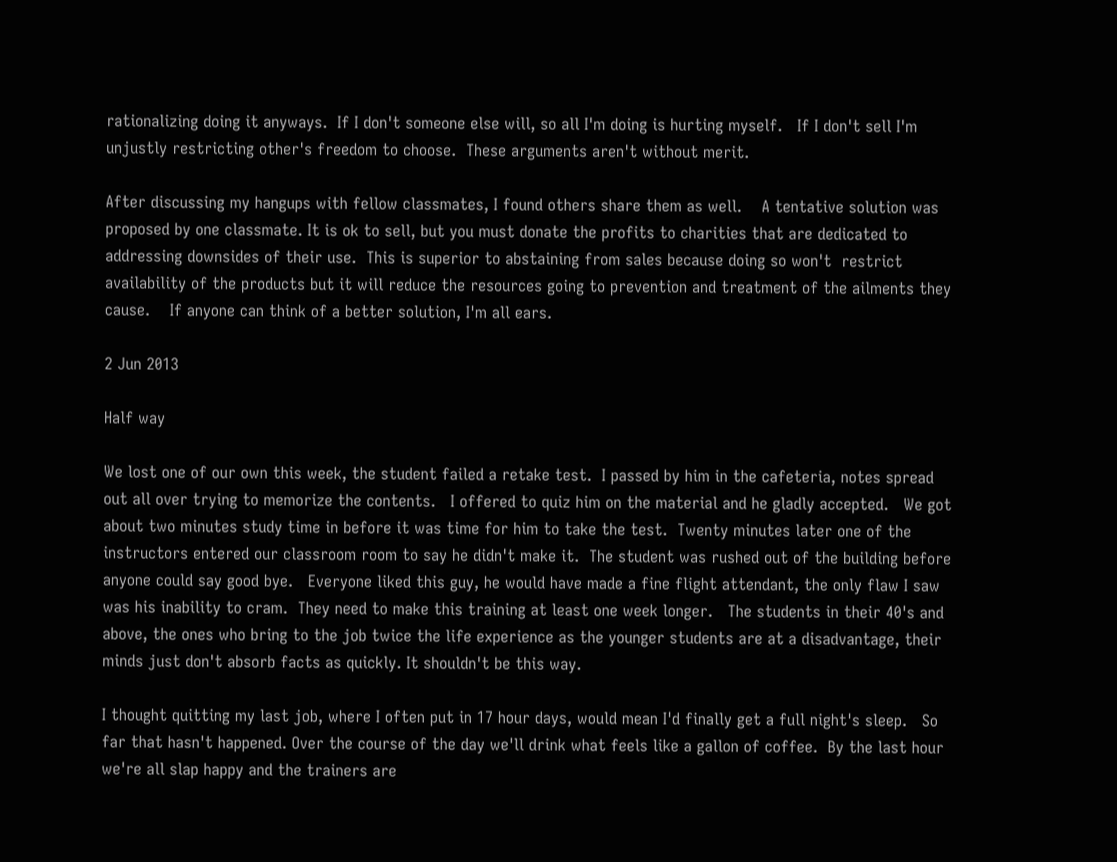rationalizing doing it anyways.  If I don't someone else will, so all I'm doing is hurting myself.   If I don't sell I'm unjustly restricting other's freedom to choose.  These arguments aren't without merit.

After discussing my hangups with fellow classmates, I found others share them as well.    A tentative solution was proposed by one classmate. It is ok to sell, but you must donate the profits to charities that are dedicated to addressing downsides of their use.  This is superior to abstaining from sales because doing so won't  restrict availability of the products but it will reduce the resources going to prevention and treatment of the ailments they cause.    If anyone can think of a better solution, I'm all ears.

2 Jun 2013

Half way

We lost one of our own this week, the student failed a retake test.  I passed by him in the cafeteria, notes spread out all over trying to memorize the contents.   I offered to quiz him on the material and he gladly accepted.   We got about two minutes study time in before it was time for him to take the test.  Twenty minutes later one of the instructors entered our classroom room to say he didn't make it.  The student was rushed out of the building before anyone could say good bye.   Everyone liked this guy, he would have made a fine flight attendant, the only flaw I saw was his inability to cram.  They need to make this training at least one week longer.   The students in their 40's and above, the ones who bring to the job twice the life experience as the younger students are at a disadvantage, their minds just don't absorb facts as quickly. It shouldn't be this way.

I thought quitting my last job, where I often put in 17 hour days, would mean I'd finally get a full night's sleep.   So far that hasn't happened. Over the course of the day we'll drink what feels like a gallon of coffee.  By the last hour we're all slap happy and the trainers are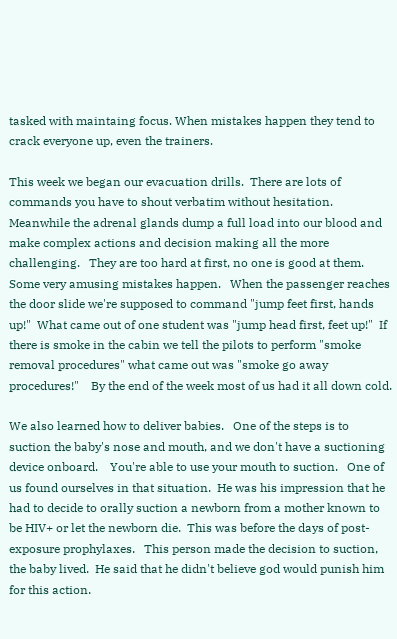tasked with maintaing focus. When mistakes happen they tend to crack everyone up, even the trainers.

This week we began our evacuation drills.  There are lots of commands you have to shout verbatim without hesitation.  Meanwhile the adrenal glands dump a full load into our blood and make complex actions and decision making all the more challenging.   They are too hard at first, no one is good at them. Some very amusing mistakes happen.   When the passenger reaches the door slide we're supposed to command "jump feet first, hands up!"  What came out of one student was "jump head first, feet up!"  If there is smoke in the cabin we tell the pilots to perform "smoke removal procedures" what came out was "smoke go away procedures!"    By the end of the week most of us had it all down cold.

We also learned how to deliver babies.   One of the steps is to suction the baby's nose and mouth, and we don't have a suctioning device onboard.    You're able to use your mouth to suction.   One of us found ourselves in that situation.  He was his impression that he had to decide to orally suction a newborn from a mother known to be HIV+ or let the newborn die.  This was before the days of post-exposure prophylaxes.   This person made the decision to suction, the baby lived.  He said that he didn't believe god would punish him for this action.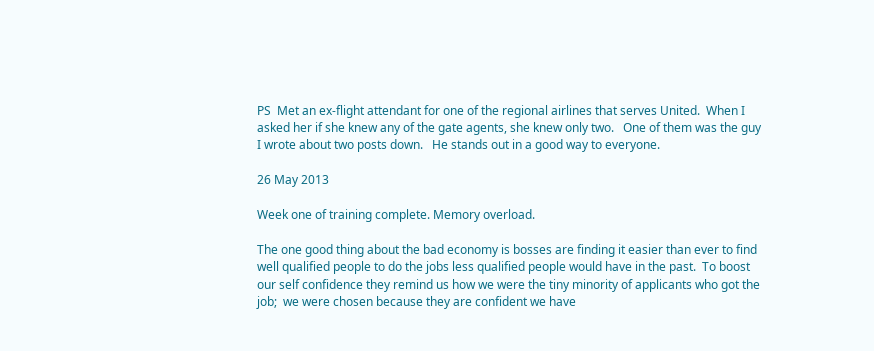PS  Met an ex-flight attendant for one of the regional airlines that serves United.  When I asked her if she knew any of the gate agents, she knew only two.   One of them was the guy I wrote about two posts down.   He stands out in a good way to everyone.

26 May 2013

Week one of training complete. Memory overload.

The one good thing about the bad economy is bosses are finding it easier than ever to find well qualified people to do the jobs less qualified people would have in the past.  To boost our self confidence they remind us how we were the tiny minority of applicants who got the job;  we were chosen because they are confident we have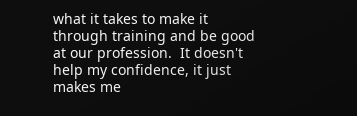what it takes to make it through training and be good at our profession.  It doesn't help my confidence, it just makes me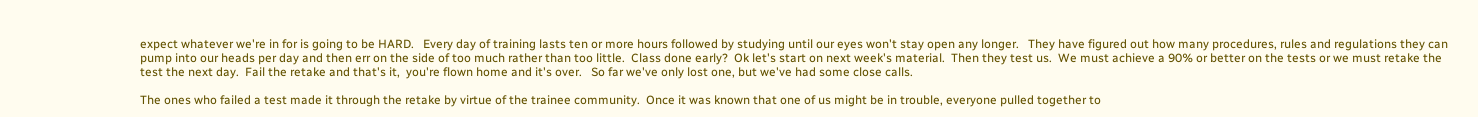expect whatever we're in for is going to be HARD.   Every day of training lasts ten or more hours followed by studying until our eyes won't stay open any longer.   They have figured out how many procedures, rules and regulations they can pump into our heads per day and then err on the side of too much rather than too little.  Class done early?  Ok let's start on next week's material.  Then they test us.  We must achieve a 90% or better on the tests or we must retake the test the next day.  Fail the retake and that's it,  you're flown home and it's over.   So far we've only lost one, but we've had some close calls.

The ones who failed a test made it through the retake by virtue of the trainee community.  Once it was known that one of us might be in trouble, everyone pulled together to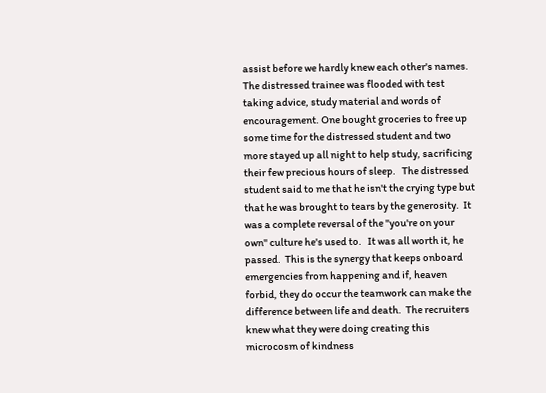assist before we hardly knew each other's names.  The distressed trainee was flooded with test taking advice, study material and words of encouragement. One bought groceries to free up some time for the distressed student and two more stayed up all night to help study, sacrificing their few precious hours of sleep.   The distressed student said to me that he isn't the crying type but that he was brought to tears by the generosity.  It was a complete reversal of the "you're on your own" culture he's used to.   It was all worth it, he passed.  This is the synergy that keeps onboard emergencies from happening and if, heaven forbid, they do occur the teamwork can make the difference between life and death.  The recruiters knew what they were doing creating this microcosm of kindness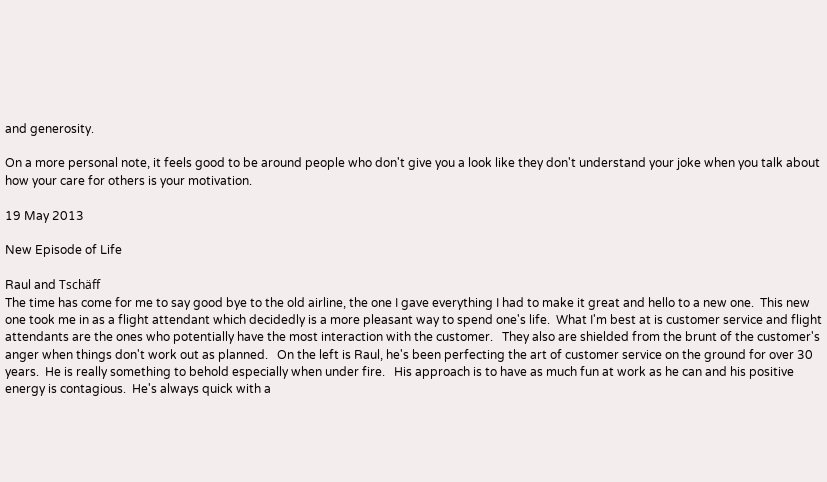and generosity.

On a more personal note, it feels good to be around people who don't give you a look like they don't understand your joke when you talk about how your care for others is your motivation.

19 May 2013

New Episode of Life

Raul and Tschäff
The time has come for me to say good bye to the old airline, the one I gave everything I had to make it great and hello to a new one.  This new one took me in as a flight attendant which decidedly is a more pleasant way to spend one's life.  What I'm best at is customer service and flight attendants are the ones who potentially have the most interaction with the customer.   They also are shielded from the brunt of the customer's anger when things don't work out as planned.   On the left is Raul, he's been perfecting the art of customer service on the ground for over 30 years.  He is really something to behold especially when under fire.   His approach is to have as much fun at work as he can and his positive energy is contagious.  He's always quick with a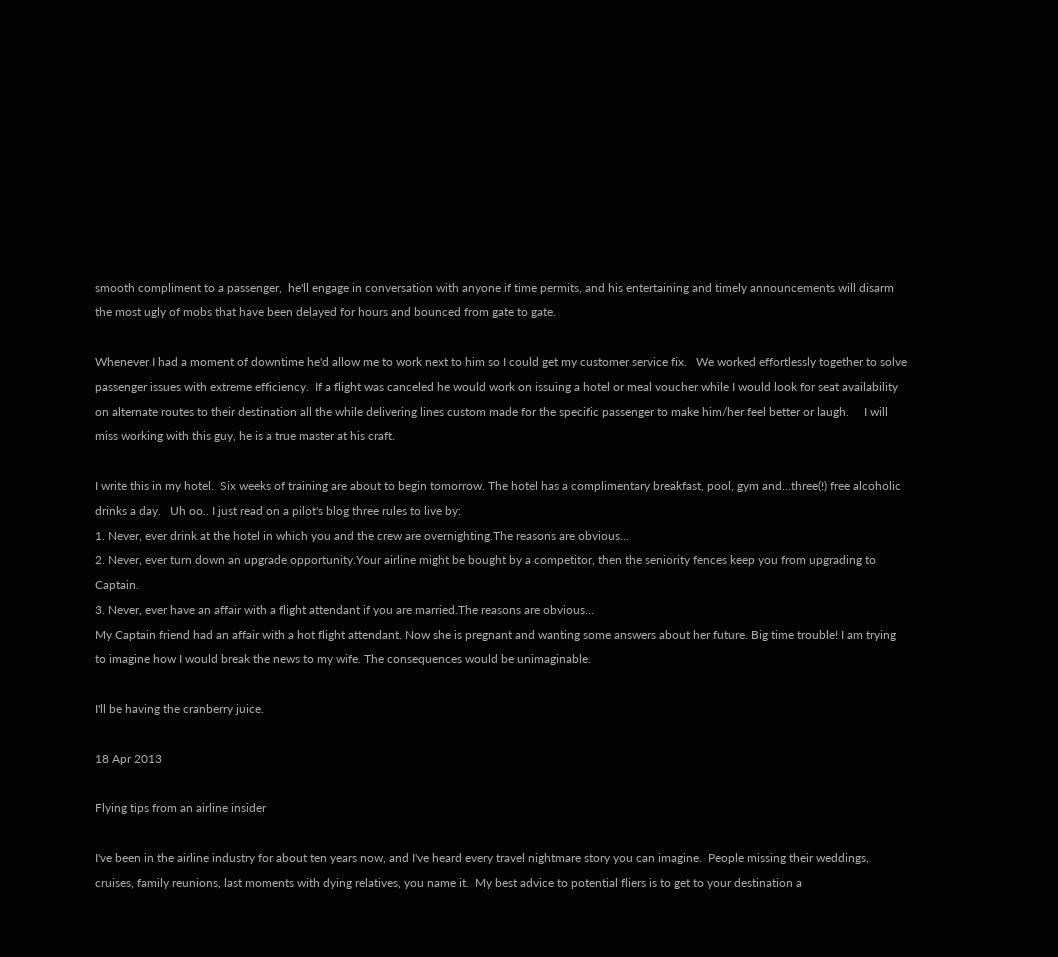smooth compliment to a passenger,  he'll engage in conversation with anyone if time permits, and his entertaining and timely announcements will disarm the most ugly of mobs that have been delayed for hours and bounced from gate to gate.

Whenever I had a moment of downtime he'd allow me to work next to him so I could get my customer service fix.   We worked effortlessly together to solve passenger issues with extreme efficiency.  If a flight was canceled he would work on issuing a hotel or meal voucher while I would look for seat availability on alternate routes to their destination all the while delivering lines custom made for the specific passenger to make him/her feel better or laugh.     I will miss working with this guy, he is a true master at his craft.

I write this in my hotel.  Six weeks of training are about to begin tomorrow. The hotel has a complimentary breakfast, pool, gym and...three(!) free alcoholic drinks a day.   Uh oo.. I just read on a pilot's blog three rules to live by:
1. Never, ever drink at the hotel in which you and the crew are overnighting.The reasons are obvious...
2. Never, ever turn down an upgrade opportunity.Your airline might be bought by a competitor, then the seniority fences keep you from upgrading to Captain.
3. Never, ever have an affair with a flight attendant if you are married.The reasons are obvious...
My Captain friend had an affair with a hot flight attendant. Now she is pregnant and wanting some answers about her future. Big time trouble! I am trying to imagine how I would break the news to my wife. The consequences would be unimaginable.

I'll be having the cranberry juice.

18 Apr 2013

Flying tips from an airline insider

I've been in the airline industry for about ten years now, and I've heard every travel nightmare story you can imagine.  People missing their weddings, cruises, family reunions, last moments with dying relatives, you name it.  My best advice to potential fliers is to get to your destination a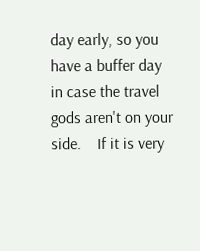day early, so you have a buffer day in case the travel gods aren't on your side.    If it is very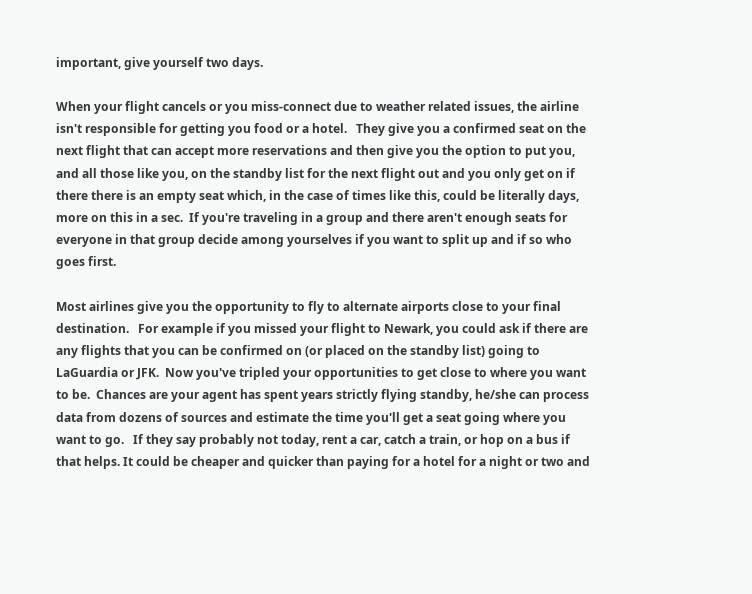important, give yourself two days.

When your flight cancels or you miss-connect due to weather related issues, the airline isn't responsible for getting you food or a hotel.   They give you a confirmed seat on the next flight that can accept more reservations and then give you the option to put you, and all those like you, on the standby list for the next flight out and you only get on if there there is an empty seat which, in the case of times like this, could be literally days, more on this in a sec.  If you're traveling in a group and there aren't enough seats for everyone in that group decide among yourselves if you want to split up and if so who goes first.

Most airlines give you the opportunity to fly to alternate airports close to your final destination.   For example if you missed your flight to Newark, you could ask if there are any flights that you can be confirmed on (or placed on the standby list) going to LaGuardia or JFK.  Now you've tripled your opportunities to get close to where you want to be.  Chances are your agent has spent years strictly flying standby, he/she can process data from dozens of sources and estimate the time you'll get a seat going where you want to go.   If they say probably not today, rent a car, catch a train, or hop on a bus if that helps. It could be cheaper and quicker than paying for a hotel for a night or two and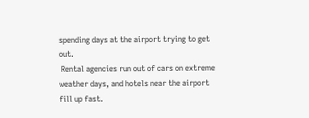spending days at the airport trying to get out.
 Rental agencies run out of cars on extreme weather days, and hotels near the airport fill up fast.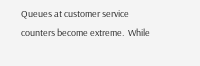Queues at customer service counters become extreme.  While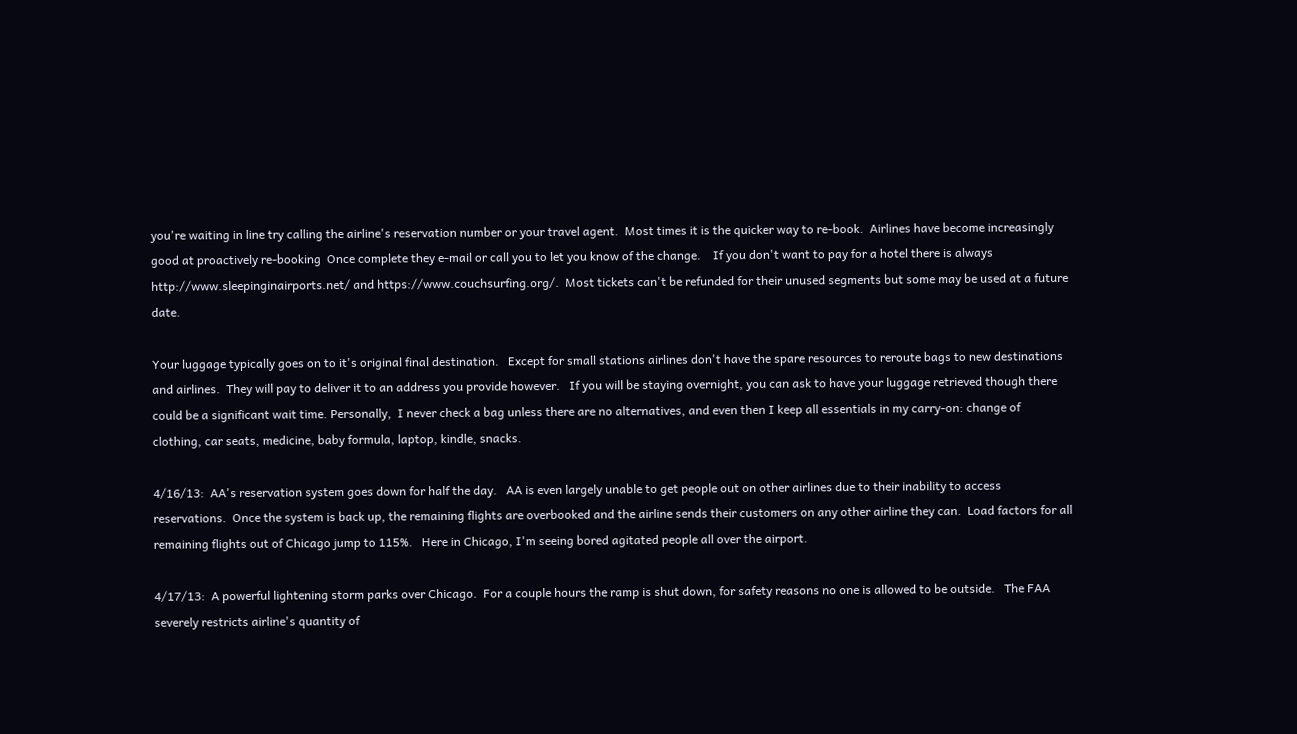you're waiting in line try calling the airline's reservation number or your travel agent.  Most times it is the quicker way to re-book.  Airlines have become increasingly good at proactively re-booking  Once complete they e-mail or call you to let you know of the change.    If you don't want to pay for a hotel there is always http://www.sleepinginairports.net/ and https://www.couchsurfing.org/.  Most tickets can't be refunded for their unused segments but some may be used at a future date.

Your luggage typically goes on to it's original final destination.   Except for small stations airlines don't have the spare resources to reroute bags to new destinations and airlines.  They will pay to deliver it to an address you provide however.   If you will be staying overnight, you can ask to have your luggage retrieved though there could be a significant wait time. Personally,  I never check a bag unless there are no alternatives, and even then I keep all essentials in my carry-on: change of clothing, car seats, medicine, baby formula, laptop, kindle, snacks.

4/16/13:  AA's reservation system goes down for half the day.   AA is even largely unable to get people out on other airlines due to their inability to access reservations.  Once the system is back up, the remaining flights are overbooked and the airline sends their customers on any other airline they can.  Load factors for all remaining flights out of Chicago jump to 115%.   Here in Chicago, I'm seeing bored agitated people all over the airport.

4/17/13:  A powerful lightening storm parks over Chicago.  For a couple hours the ramp is shut down, for safety reasons no one is allowed to be outside.   The FAA severely restricts airline's quantity of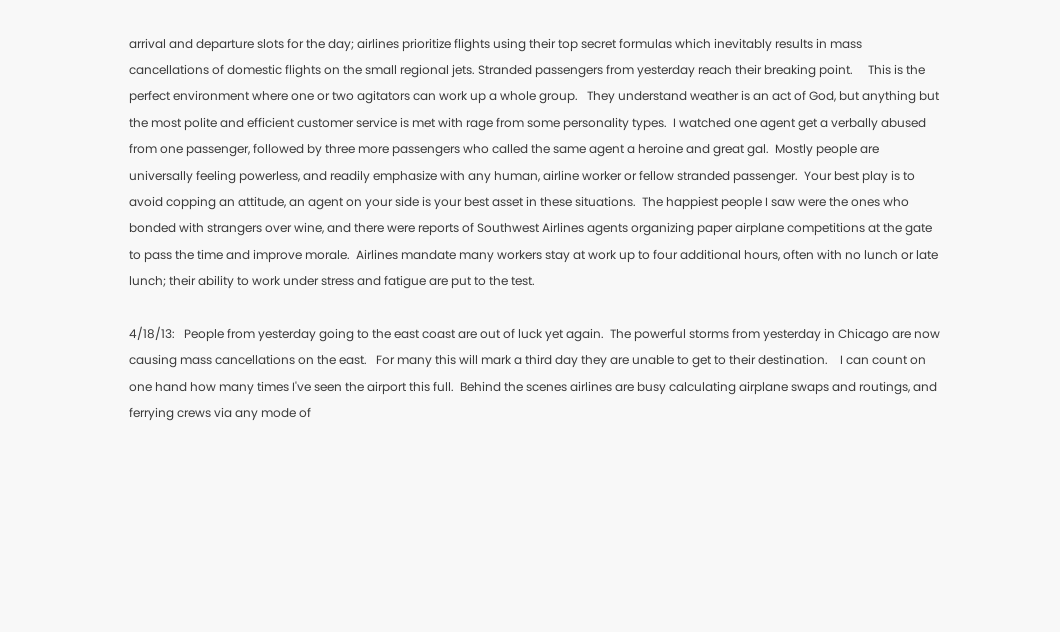arrival and departure slots for the day; airlines prioritize flights using their top secret formulas which inevitably results in mass cancellations of domestic flights on the small regional jets. Stranded passengers from yesterday reach their breaking point.     This is the perfect environment where one or two agitators can work up a whole group.   They understand weather is an act of God, but anything but the most polite and efficient customer service is met with rage from some personality types.  I watched one agent get a verbally abused from one passenger, followed by three more passengers who called the same agent a heroine and great gal.  Mostly people are universally feeling powerless, and readily emphasize with any human, airline worker or fellow stranded passenger.  Your best play is to avoid copping an attitude, an agent on your side is your best asset in these situations.  The happiest people I saw were the ones who bonded with strangers over wine, and there were reports of Southwest Airlines agents organizing paper airplane competitions at the gate to pass the time and improve morale.  Airlines mandate many workers stay at work up to four additional hours, often with no lunch or late lunch; their ability to work under stress and fatigue are put to the test.

4/18/13:   People from yesterday going to the east coast are out of luck yet again.  The powerful storms from yesterday in Chicago are now causing mass cancellations on the east.   For many this will mark a third day they are unable to get to their destination.    I can count on one hand how many times I've seen the airport this full.  Behind the scenes airlines are busy calculating airplane swaps and routings, and ferrying crews via any mode of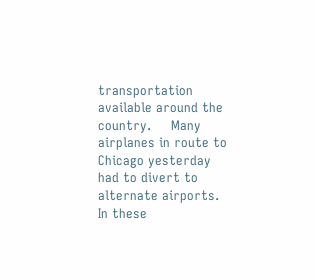transportation available around the country.     Many airplanes in route to Chicago yesterday had to divert to alternate airports.  In these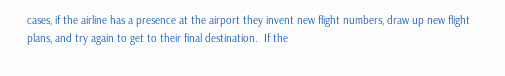cases, if the airline has a presence at the airport they invent new flight numbers, draw up new flight plans, and try again to get to their final destination.  If the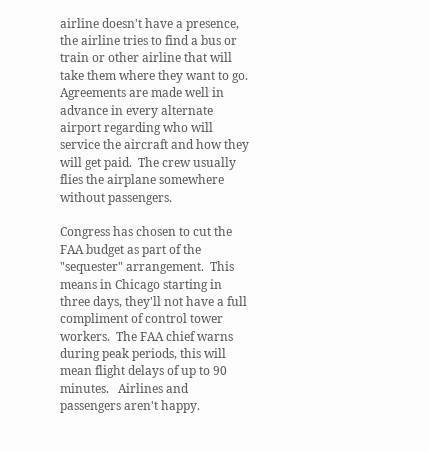airline doesn't have a presence, the airline tries to find a bus or train or other airline that will take them where they want to go.  Agreements are made well in advance in every alternate airport regarding who will service the aircraft and how they will get paid.  The crew usually flies the airplane somewhere without passengers.

Congress has chosen to cut the FAA budget as part of the "sequester" arrangement.  This means in Chicago starting in three days, they'll not have a full compliment of control tower workers.  The FAA chief warns during peak periods, this will mean flight delays of up to 90 minutes.   Airlines and passengers aren't happy.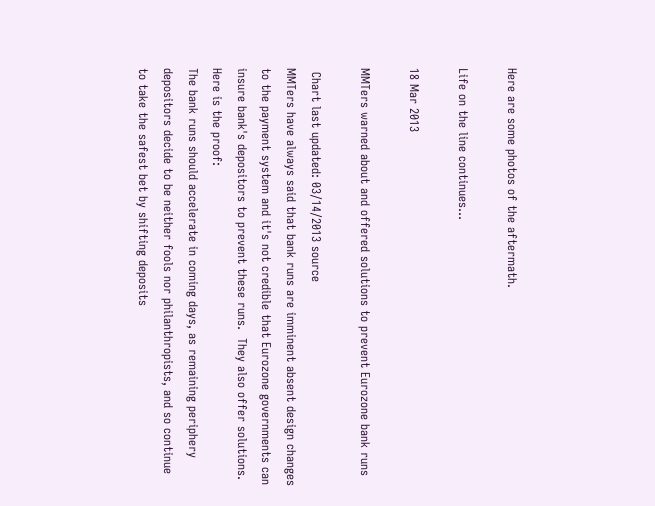Here are some photos of the aftermath.

Life on the line continues...

18 Mar 2013

MMTers warned about and offered solutions to prevent Eurozone bank runs

 Chart last updated: 03/14/2013 source
MMTers have always said that bank runs are imminent absent design changes to the payment system and it's not credible that Eurozone governments can insure bank's depositors to prevent these runs.  They also offer solutions. Here is the proof:
The bank runs should accelerate in coming days, as remaining periphery depositors decide to be neither fools nor philanthropists, and so continue to take the safest bet by shifting deposits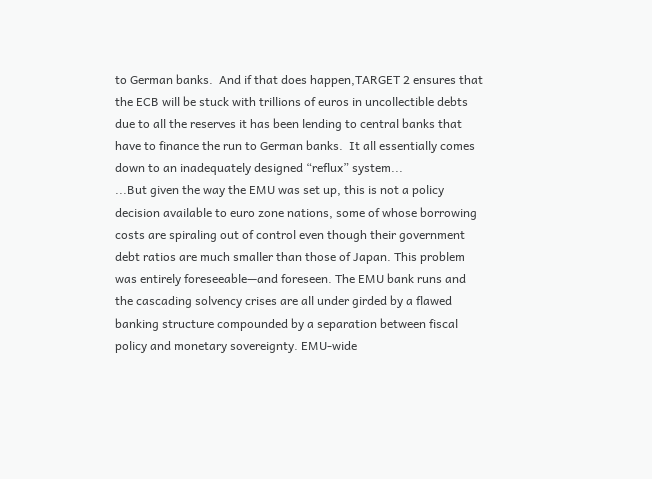to German banks.  And if that does happen,TARGET 2 ensures that the ECB will be stuck with trillions of euros in uncollectible debts due to all the reserves it has been lending to central banks that have to finance the run to German banks.  It all essentially comes down to an inadequately designed “reflux” system...
...But given the way the EMU was set up, this is not a policy decision available to euro zone nations, some of whose borrowing costs are spiraling out of control even though their government debt ratios are much smaller than those of Japan. This problem was entirely foreseeable—and foreseen. The EMU bank runs and the cascading solvency crises are all under girded by a flawed banking structure compounded by a separation between fiscal policy and monetary sovereignty. EMU-wide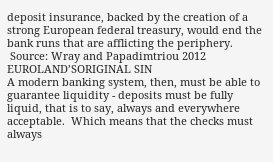deposit insurance, backed by the creation of a strong European federal treasury, would end the bank runs that are afflicting the periphery.
 Source: Wray and Papadimtriou 2012 EUROLAND’SORIGINAL SIN
A modern banking system, then, must be able to guarantee liquidity - deposits must be fully liquid, that is to say, always and everywhere acceptable.  Which means that the checks must always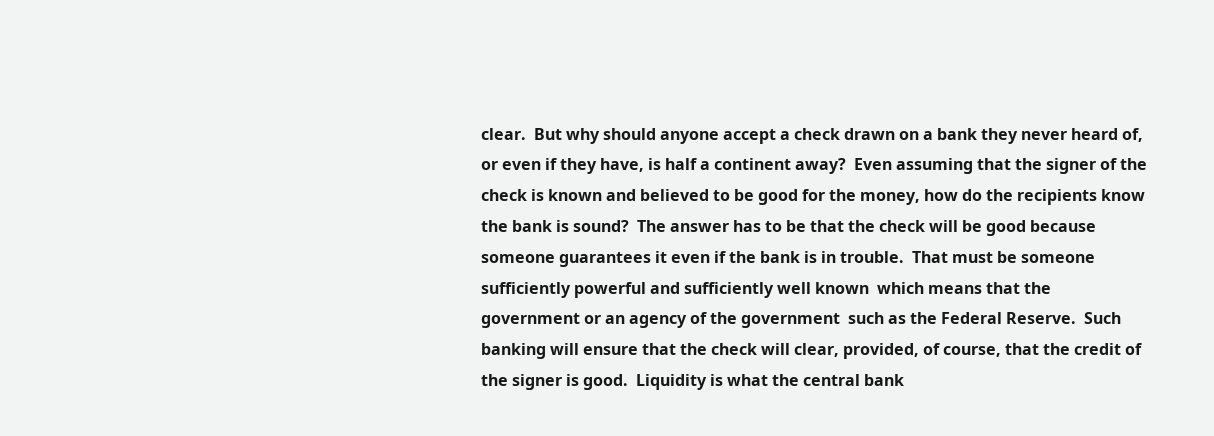clear.  But why should anyone accept a check drawn on a bank they never heard of, or even if they have, is half a continent away?  Even assuming that the signer of the check is known and believed to be good for the money, how do the recipients know the bank is sound?  The answer has to be that the check will be good because someone guarantees it even if the bank is in trouble.  That must be someone sufficiently powerful and sufficiently well known  which means that the government or an agency of the government  such as the Federal Reserve.  Such banking will ensure that the check will clear, provided, of course, that the credit of the signer is good.  Liquidity is what the central bank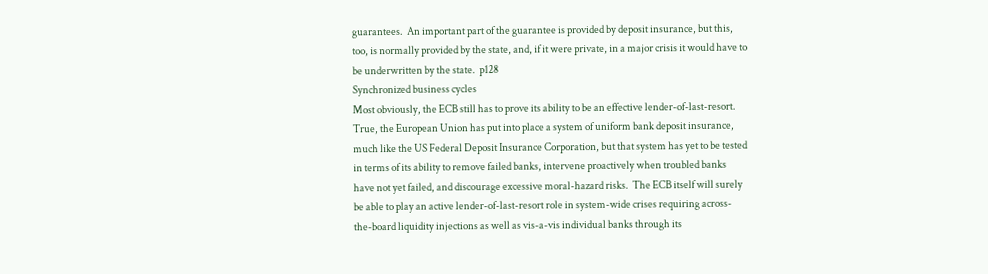guarantees.  An important part of the guarantee is provided by deposit insurance, but this, too, is normally provided by the state, and, if it were private, in a major crisis it would have to be underwritten by the state.  p128
Synchronized business cycles
Most obviously, the ECB still has to prove its ability to be an effective lender-of-last-resort.  True, the European Union has put into place a system of uniform bank deposit insurance, much like the US Federal Deposit Insurance Corporation, but that system has yet to be tested in terms of its ability to remove failed banks, intervene proactively when troubled banks have not yet failed, and discourage excessive moral-hazard risks.  The ECB itself will surely be able to play an active lender-of-last-resort role in system-wide crises requiring across-the-board liquidity injections as well as vis-a-vis individual banks through its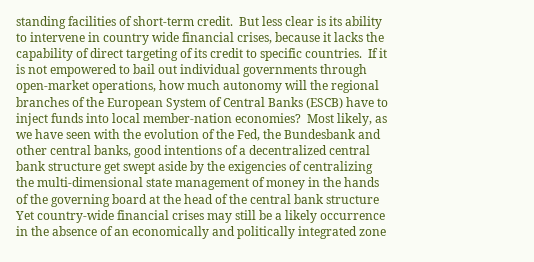standing facilities of short-term credit.  But less clear is its ability to intervene in country wide financial crises, because it lacks the capability of direct targeting of its credit to specific countries.  If it is not empowered to bail out individual governments through open-market operations, how much autonomy will the regional branches of the European System of Central Banks (ESCB) have to inject funds into local member-nation economies?  Most likely, as we have seen with the evolution of the Fed, the Bundesbank and other central banks, good intentions of a decentralized central bank structure get swept aside by the exigencies of centralizing the multi-dimensional state management of money in the hands of the governing board at the head of the central bank structure   Yet country-wide financial crises may still be a likely occurrence in the absence of an economically and politically integrated zone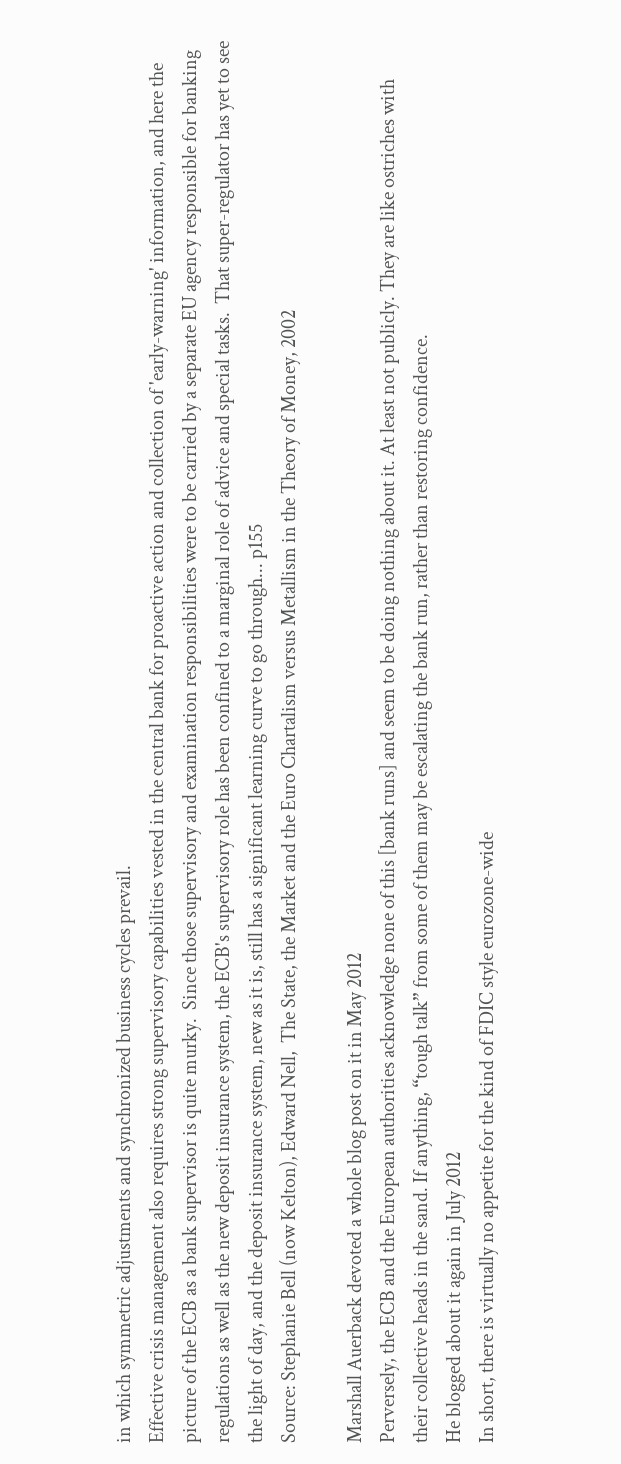in which symmetric adjustments and synchronized business cycles prevail.
Effective crisis management also requires strong supervisory capabilities vested in the central bank for proactive action and collection of 'early-warning' information, and here the picture of the ECB as a bank supervisor is quite murky.  Since those supervisory and examination responsibilities were to be carried by a separate EU agency responsible for banking regulations as well as the new deposit insurance system, the ECB's supervisory role has been confined to a marginal role of advice and special tasks.  That super-regulator has yet to see the light of day, and the deposit insurance system, new as it is, still has a significant learning curve to go through... p155
Source: Stephanie Bell (now Kelton), Edward Nell,  The State, the Market and the Euro Chartalism versus Metallism in the Theory of Money, 2002

Marshall Auerback devoted a whole blog post on it in May 2012
Perversely, the ECB and the European authorities acknowledge none of this [bank runs] and seem to be doing nothing about it. At least not publicly. They are like ostriches with their collective heads in the sand. If anything, “tough talk” from some of them may be escalating the bank run, rather than restoring confidence.
He blogged about it again in July 2012
In short, there is virtually no appetite for the kind of FDIC style eurozone-wide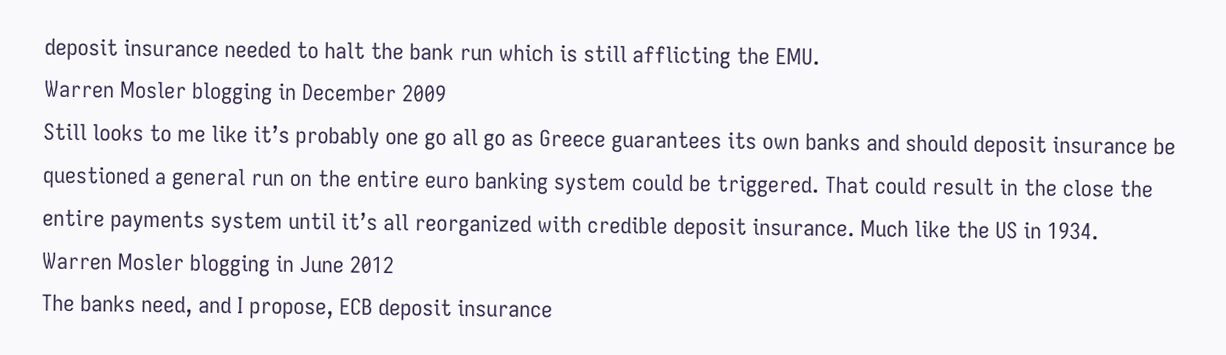deposit insurance needed to halt the bank run which is still afflicting the EMU.
Warren Mosler blogging in December 2009
Still looks to me like it’s probably one go all go as Greece guarantees its own banks and should deposit insurance be questioned a general run on the entire euro banking system could be triggered. That could result in the close the entire payments system until it’s all reorganized with credible deposit insurance. Much like the US in 1934.
Warren Mosler blogging in June 2012
The banks need, and I propose, ECB deposit insurance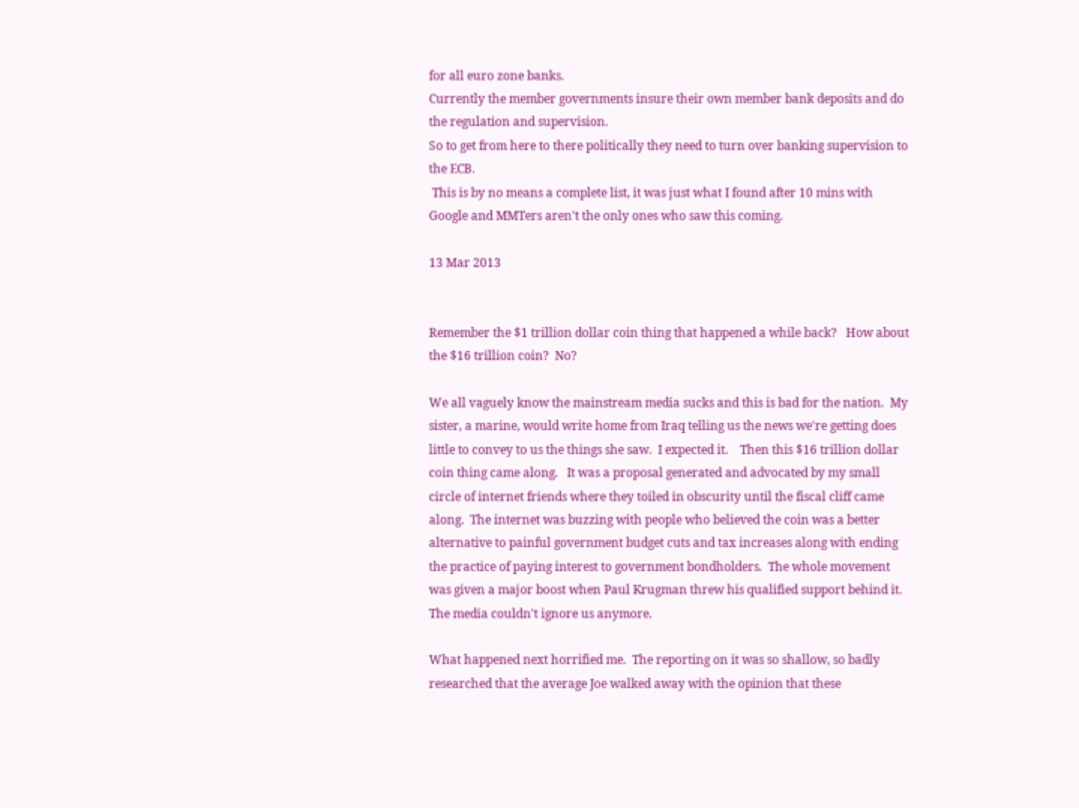for all euro zone banks.
Currently the member governments insure their own member bank deposits and do the regulation and supervision.
So to get from here to there politically they need to turn over banking supervision to the ECB.
 This is by no means a complete list, it was just what I found after 10 mins with Google and MMTers aren't the only ones who saw this coming.

13 Mar 2013


Remember the $1 trillion dollar coin thing that happened a while back?   How about the $16 trillion coin?  No?

We all vaguely know the mainstream media sucks and this is bad for the nation.  My sister, a marine, would write home from Iraq telling us the news we're getting does little to convey to us the things she saw.  I expected it.    Then this $16 trillion dollar coin thing came along.   It was a proposal generated and advocated by my small circle of internet friends where they toiled in obscurity until the fiscal cliff came along.  The internet was buzzing with people who believed the coin was a better alternative to painful government budget cuts and tax increases along with ending the practice of paying interest to government bondholders.  The whole movement was given a major boost when Paul Krugman threw his qualified support behind it.  The media couldn't ignore us anymore.

What happened next horrified me.  The reporting on it was so shallow, so badly researched that the average Joe walked away with the opinion that these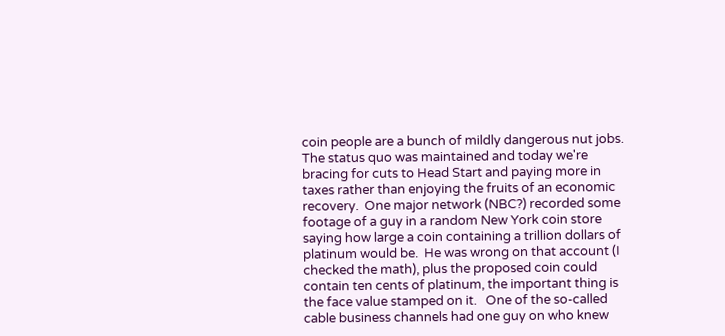coin people are a bunch of mildly dangerous nut jobs. The status quo was maintained and today we're bracing for cuts to Head Start and paying more in taxes rather than enjoying the fruits of an economic recovery.  One major network (NBC?) recorded some footage of a guy in a random New York coin store saying how large a coin containing a trillion dollars of platinum would be.  He was wrong on that account (I checked the math), plus the proposed coin could contain ten cents of platinum, the important thing is the face value stamped on it.   One of the so-called cable business channels had one guy on who knew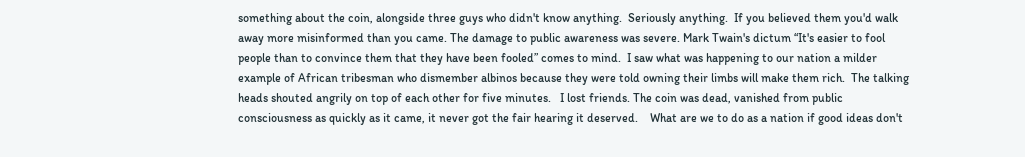something about the coin, alongside three guys who didn't know anything.  Seriously anything.  If you believed them you'd walk away more misinformed than you came. The damage to public awareness was severe. Mark Twain's dictum “It's easier to fool people than to convince them that they have been fooled” comes to mind.  I saw what was happening to our nation a milder example of African tribesman who dismember albinos because they were told owning their limbs will make them rich.  The talking heads shouted angrily on top of each other for five minutes.   I lost friends. The coin was dead, vanished from public consciousness as quickly as it came, it never got the fair hearing it deserved.    What are we to do as a nation if good ideas don't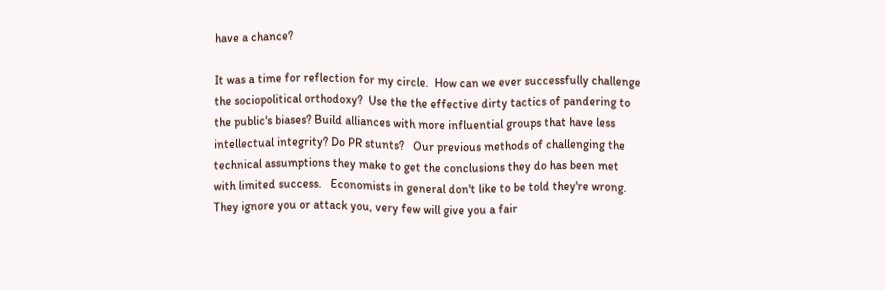have a chance?

It was a time for reflection for my circle.  How can we ever successfully challenge the sociopolitical orthodoxy?  Use the the effective dirty tactics of pandering to the public's biases? Build alliances with more influential groups that have less intellectual integrity? Do PR stunts?   Our previous methods of challenging the technical assumptions they make to get the conclusions they do has been met with limited success.   Economists in general don't like to be told they're wrong. They ignore you or attack you, very few will give you a fair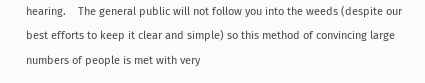hearing.    The general public will not follow you into the weeds (despite our best efforts to keep it clear and simple) so this method of convincing large numbers of people is met with very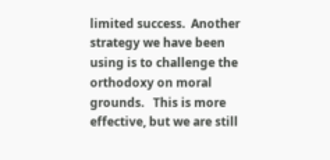limited success.  Another strategy we have been using is to challenge the orthodoxy on moral grounds.   This is more effective, but we are still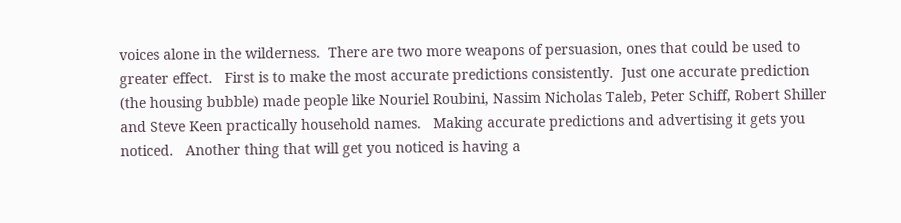voices alone in the wilderness.  There are two more weapons of persuasion, ones that could be used to greater effect.   First is to make the most accurate predictions consistently.  Just one accurate prediction (the housing bubble) made people like Nouriel Roubini, Nassim Nicholas Taleb, Peter Schiff, Robert Shiller and Steve Keen practically household names.   Making accurate predictions and advertising it gets you noticed.   Another thing that will get you noticed is having a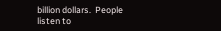billion dollars.  People listen to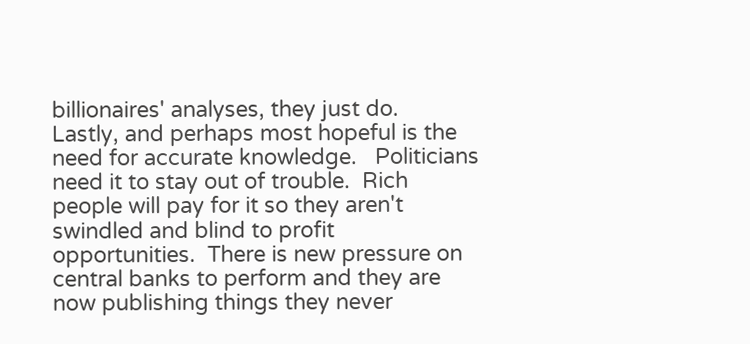billionaires' analyses, they just do.   Lastly, and perhaps most hopeful is the need for accurate knowledge.   Politicians need it to stay out of trouble.  Rich people will pay for it so they aren't swindled and blind to profit opportunities.  There is new pressure on central banks to perform and they are now publishing things they never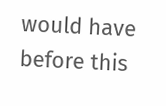would have before this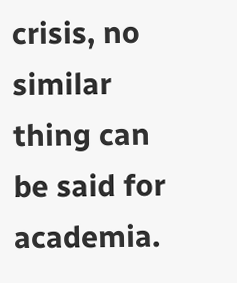crisis, no similar thing can be said for academia.